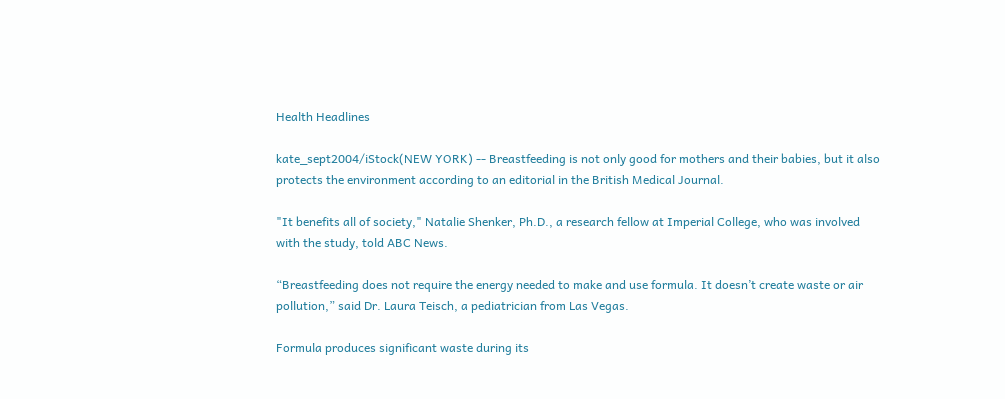Health Headlines

kate_sept2004/iStock(NEW YORK) -- Breastfeeding is not only good for mothers and their babies, but it also protects the environment according to an editorial in the British Medical Journal.

"It benefits all of society," Natalie Shenker, Ph.D., a research fellow at Imperial College, who was involved with the study, told ABC News.

“Breastfeeding does not require the energy needed to make and use formula. It doesn’t create waste or air pollution,” said Dr. Laura Teisch, a pediatrician from Las Vegas.

Formula produces significant waste during its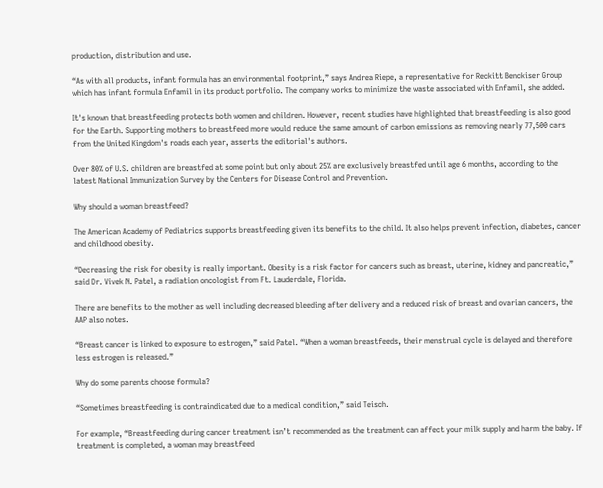production, distribution and use.

“As with all products, infant formula has an environmental footprint,” says Andrea Riepe, a representative for Reckitt Benckiser Group which has infant formula Enfamil in its product portfolio. The company works to minimize the waste associated with Enfamil, she added.

It's known that breastfeeding protects both women and children. However, recent studies have highlighted that breastfeeding is also good for the Earth. Supporting mothers to breastfeed more would reduce the same amount of carbon emissions as removing nearly 77,500 cars from the United Kingdom's roads each year, asserts the editorial's authors.

Over 80% of U.S. children are breastfed at some point but only about 25% are exclusively breastfed until age 6 months, according to the latest National Immunization Survey by the Centers for Disease Control and Prevention.

Why should a woman breastfeed?

The American Academy of Pediatrics supports breastfeeding given its benefits to the child. It also helps prevent infection, diabetes, cancer and childhood obesity.

“Decreasing the risk for obesity is really important. Obesity is a risk factor for cancers such as breast, uterine, kidney and pancreatic,” said Dr. Vivek N. Patel, a radiation oncologist from Ft. Lauderdale, Florida.

There are benefits to the mother as well including decreased bleeding after delivery and a reduced risk of breast and ovarian cancers, the AAP also notes.

“Breast cancer is linked to exposure to estrogen,” said Patel. “When a woman breastfeeds, their menstrual cycle is delayed and therefore less estrogen is released.”

Why do some parents choose formula?

“Sometimes breastfeeding is contraindicated due to a medical condition,” said Teisch.

For example, “Breastfeeding during cancer treatment isn’t recommended as the treatment can affect your milk supply and harm the baby. If treatment is completed, a woman may breastfeed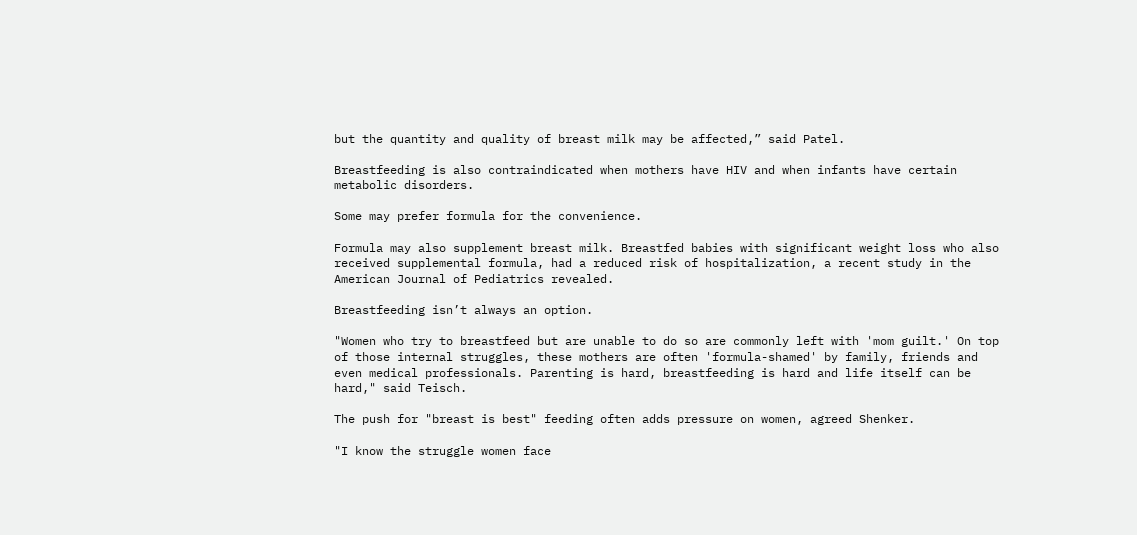but the quantity and quality of breast milk may be affected,” said Patel.

Breastfeeding is also contraindicated when mothers have HIV and when infants have certain metabolic disorders.

Some may prefer formula for the convenience.

Formula may also supplement breast milk. Breastfed babies with significant weight loss who also received supplemental formula, had a reduced risk of hospitalization, a recent study in the American Journal of Pediatrics revealed.

Breastfeeding isn’t always an option.

"Women who try to breastfeed but are unable to do so are commonly left with 'mom guilt.' On top of those internal struggles, these mothers are often 'formula-shamed' by family, friends and even medical professionals. Parenting is hard, breastfeeding is hard and life itself can be hard," said Teisch.

The push for "breast is best" feeding often adds pressure on women, agreed Shenker.

"I know the struggle women face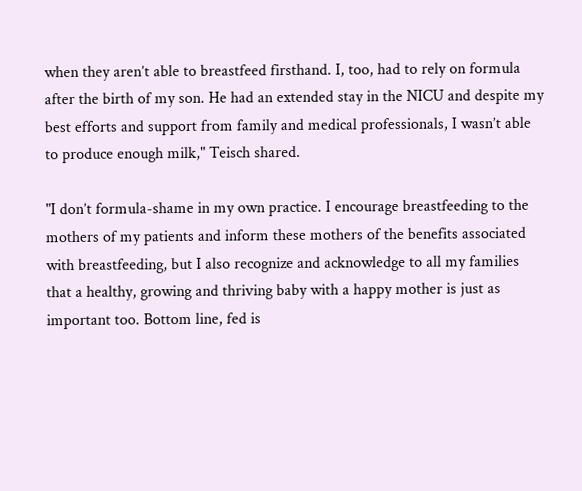when they aren’t able to breastfeed firsthand. I, too, had to rely on formula after the birth of my son. He had an extended stay in the NICU and despite my best efforts and support from family and medical professionals, I wasn’t able to produce enough milk," Teisch shared.

"I don’t formula-shame in my own practice. I encourage breastfeeding to the mothers of my patients and inform these mothers of the benefits associated with breastfeeding, but I also recognize and acknowledge to all my families that a healthy, growing and thriving baby with a happy mother is just as important too. Bottom line, fed is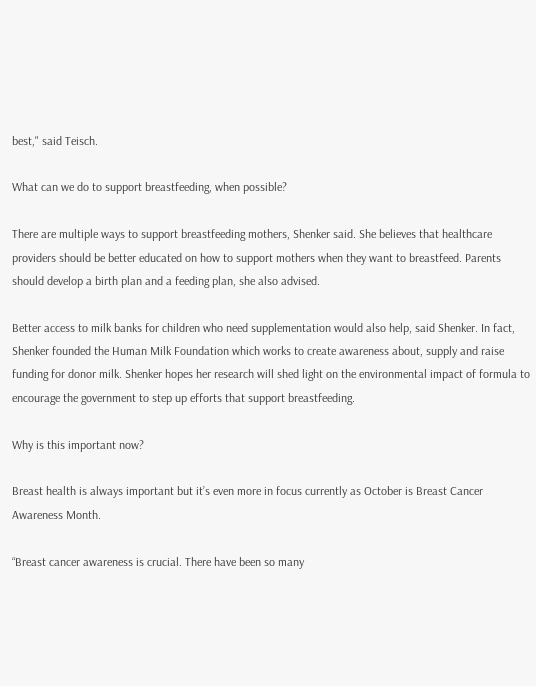best," said Teisch.

What can we do to support breastfeeding, when possible?

There are multiple ways to support breastfeeding mothers, Shenker said. She believes that healthcare providers should be better educated on how to support mothers when they want to breastfeed. Parents should develop a birth plan and a feeding plan, she also advised.

Better access to milk banks for children who need supplementation would also help, said Shenker. In fact, Shenker founded the Human Milk Foundation which works to create awareness about, supply and raise funding for donor milk. Shenker hopes her research will shed light on the environmental impact of formula to encourage the government to step up efforts that support breastfeeding.

Why is this important now?

Breast health is always important but it’s even more in focus currently as October is Breast Cancer Awareness Month.

“Breast cancer awareness is crucial. There have been so many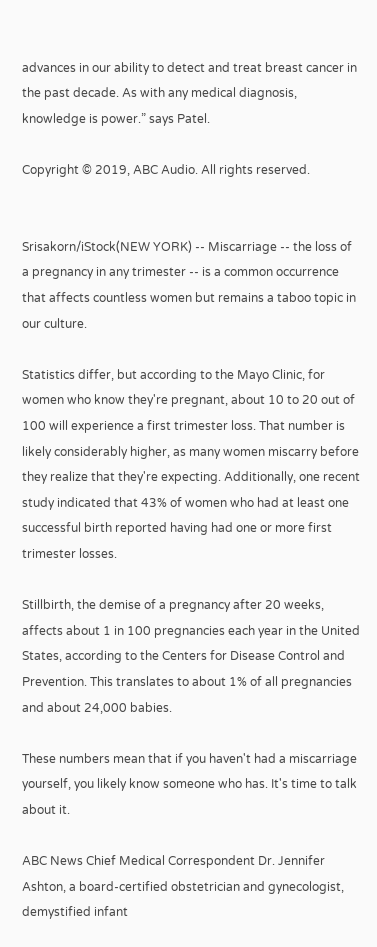advances in our ability to detect and treat breast cancer in the past decade. As with any medical diagnosis, knowledge is power.” says Patel.

Copyright © 2019, ABC Audio. All rights reserved.


Srisakorn/iStock(NEW YORK) -- Miscarriage -- the loss of a pregnancy in any trimester -- is a common occurrence that affects countless women but remains a taboo topic in our culture.

Statistics differ, but according to the Mayo Clinic, for women who know they're pregnant, about 10 to 20 out of 100 will experience a first trimester loss. That number is likely considerably higher, as many women miscarry before they realize that they're expecting. Additionally, one recent study indicated that 43% of women who had at least one successful birth reported having had one or more first trimester losses.

Stillbirth, the demise of a pregnancy after 20 weeks, affects about 1 in 100 pregnancies each year in the United States, according to the Centers for Disease Control and Prevention. This translates to about 1% of all pregnancies and about 24,000 babies.

These numbers mean that if you haven't had a miscarriage yourself, you likely know someone who has. It's time to talk about it.

ABC News Chief Medical Correspondent Dr. Jennifer Ashton, a board-certified obstetrician and gynecologist, demystified infant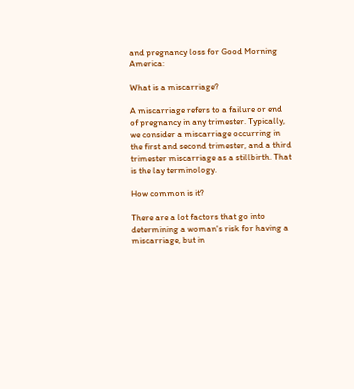and pregnancy loss for Good Morning America:

What is a miscarriage?

A miscarriage refers to a failure or end of pregnancy in any trimester. Typically, we consider a miscarriage occurring in the first and second trimester, and a third trimester miscarriage as a stillbirth. That is the lay terminology.

How common is it?

There are a lot factors that go into determining a woman's risk for having a miscarriage, but in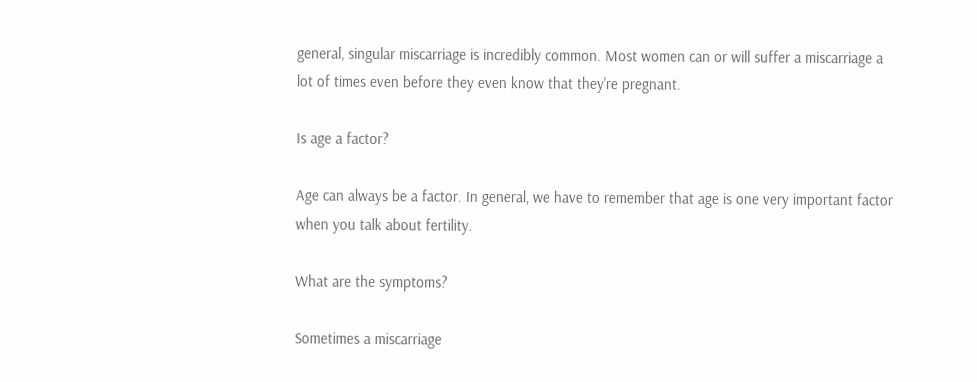general, singular miscarriage is incredibly common. Most women can or will suffer a miscarriage a lot of times even before they even know that they're pregnant.

Is age a factor?

Age can always be a factor. In general, we have to remember that age is one very important factor when you talk about fertility.

What are the symptoms?

Sometimes a miscarriage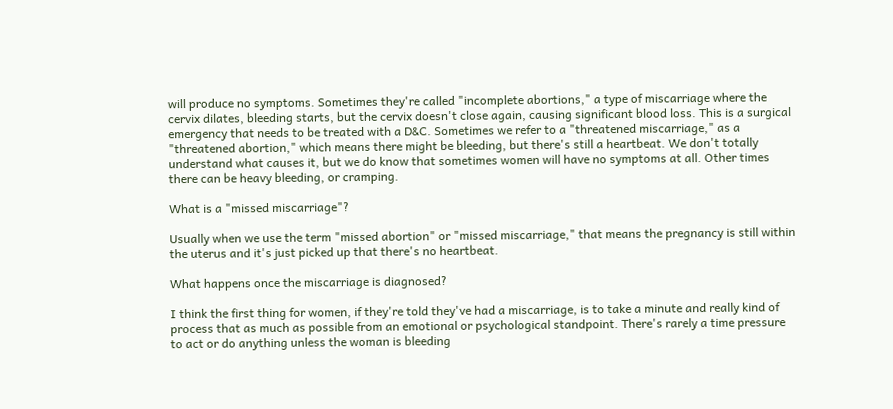will produce no symptoms. Sometimes they're called "incomplete abortions," a type of miscarriage where the cervix dilates, bleeding starts, but the cervix doesn't close again, causing significant blood loss. This is a surgical emergency that needs to be treated with a D&C. Sometimes we refer to a "threatened miscarriage," as a "threatened abortion," which means there might be bleeding, but there's still a heartbeat. We don't totally understand what causes it, but we do know that sometimes women will have no symptoms at all. Other times there can be heavy bleeding, or cramping.

What is a "missed miscarriage"?

Usually when we use the term "missed abortion" or "missed miscarriage," that means the pregnancy is still within the uterus and it's just picked up that there's no heartbeat.

What happens once the miscarriage is diagnosed?

I think the first thing for women, if they're told they've had a miscarriage, is to take a minute and really kind of process that as much as possible from an emotional or psychological standpoint. There's rarely a time pressure to act or do anything unless the woman is bleeding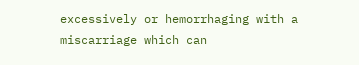excessively or hemorrhaging with a miscarriage which can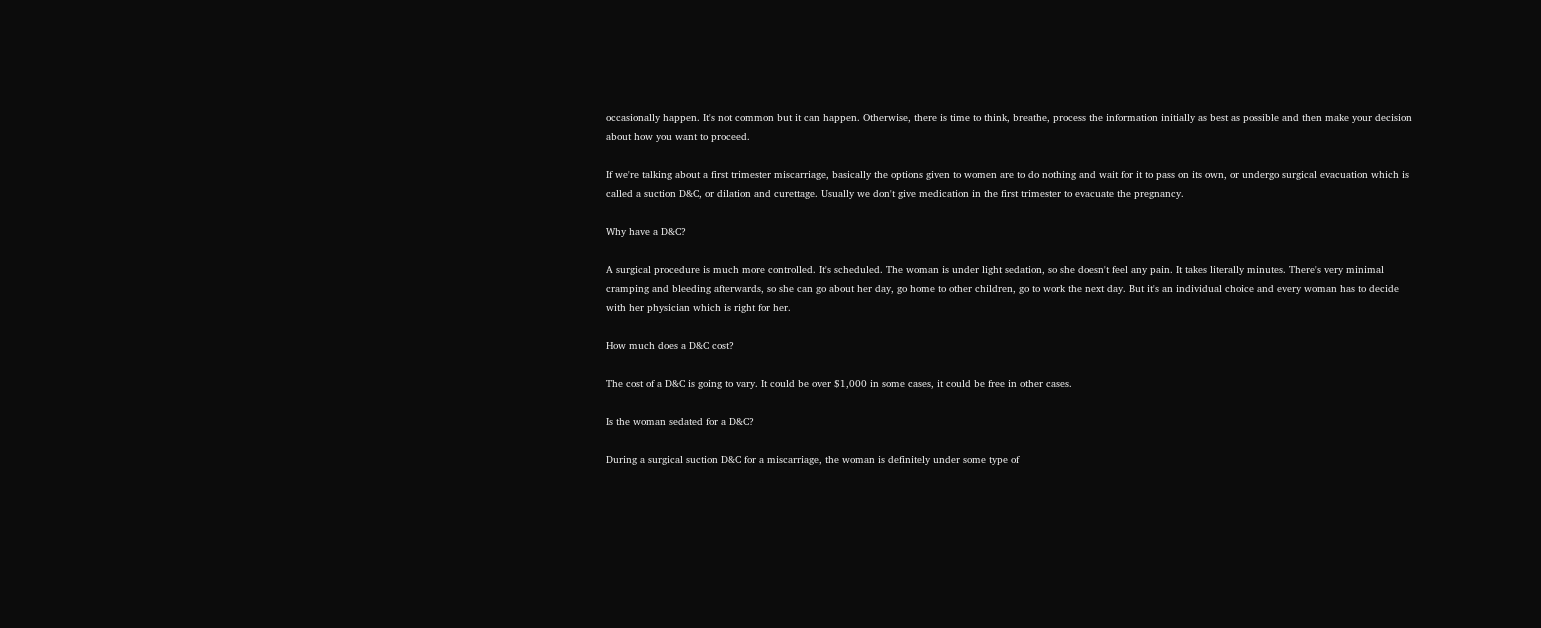occasionally happen. It's not common but it can happen. Otherwise, there is time to think, breathe, process the information initially as best as possible and then make your decision about how you want to proceed.

If we're talking about a first trimester miscarriage, basically the options given to women are to do nothing and wait for it to pass on its own, or undergo surgical evacuation which is called a suction D&C, or dilation and curettage. Usually we don't give medication in the first trimester to evacuate the pregnancy.

Why have a D&C?

A surgical procedure is much more controlled. It's scheduled. The woman is under light sedation, so she doesn't feel any pain. It takes literally minutes. There's very minimal cramping and bleeding afterwards, so she can go about her day, go home to other children, go to work the next day. But it's an individual choice and every woman has to decide with her physician which is right for her.

How much does a D&C cost?

The cost of a D&C is going to vary. It could be over $1,000 in some cases, it could be free in other cases.

Is the woman sedated for a D&C?

During a surgical suction D&C for a miscarriage, the woman is definitely under some type of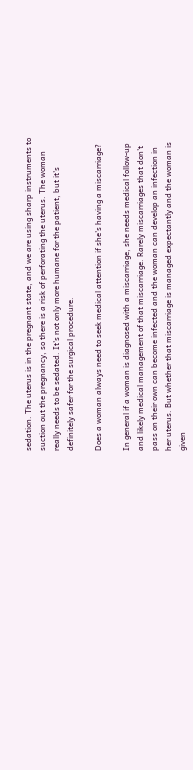sedation. The uterus is in the pregnant state, and we are using sharp instruments to suction out the pregnancy, so there is a risk of perforating the uterus. The woman really needs to be sedated. It's not only more humane for the patient, but it's definitely safer for the surgical procedure.

Does a woman always need to seek medical attention if she's having a miscarriage?

In general if a woman is diagnosed with a miscarriage, she needs medical follow-up and likely medical management of that miscarriage. Rarely miscarriages that don't pass on their own can become infected and the woman can develop an infection in her uterus. But whether that miscarriage is managed expectantly and the woman is given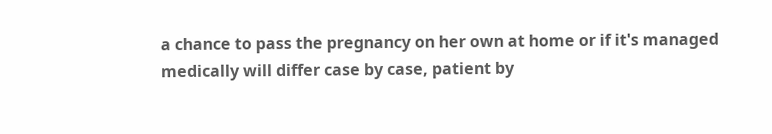a chance to pass the pregnancy on her own at home or if it's managed medically will differ case by case, patient by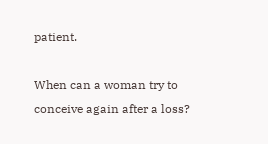patient.

When can a woman try to conceive again after a loss?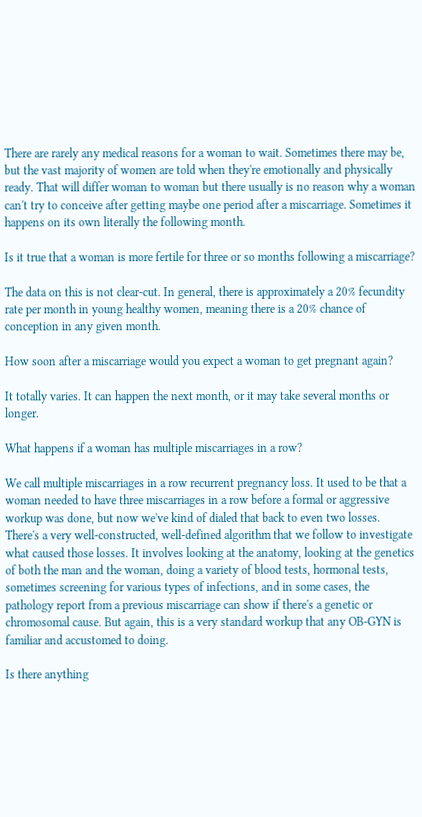There are rarely any medical reasons for a woman to wait. Sometimes there may be, but the vast majority of women are told when they're emotionally and physically ready. That will differ woman to woman but there usually is no reason why a woman can't try to conceive after getting maybe one period after a miscarriage. Sometimes it happens on its own literally the following month.

Is it true that a woman is more fertile for three or so months following a miscarriage?

The data on this is not clear-cut. In general, there is approximately a 20% fecundity rate per month in young healthy women, meaning there is a 20% chance of conception in any given month.

How soon after a miscarriage would you expect a woman to get pregnant again?

It totally varies. It can happen the next month, or it may take several months or longer.

What happens if a woman has multiple miscarriages in a row?

We call multiple miscarriages in a row recurrent pregnancy loss. It used to be that a woman needed to have three miscarriages in a row before a formal or aggressive workup was done, but now we've kind of dialed that back to even two losses. There's a very well-constructed, well-defined algorithm that we follow to investigate what caused those losses. It involves looking at the anatomy, looking at the genetics of both the man and the woman, doing a variety of blood tests, hormonal tests, sometimes screening for various types of infections, and in some cases, the pathology report from a previous miscarriage can show if there's a genetic or chromosomal cause. But again, this is a very standard workup that any OB-GYN is familiar and accustomed to doing.

Is there anything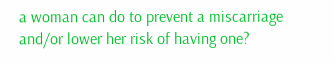a woman can do to prevent a miscarriage and/or lower her risk of having one?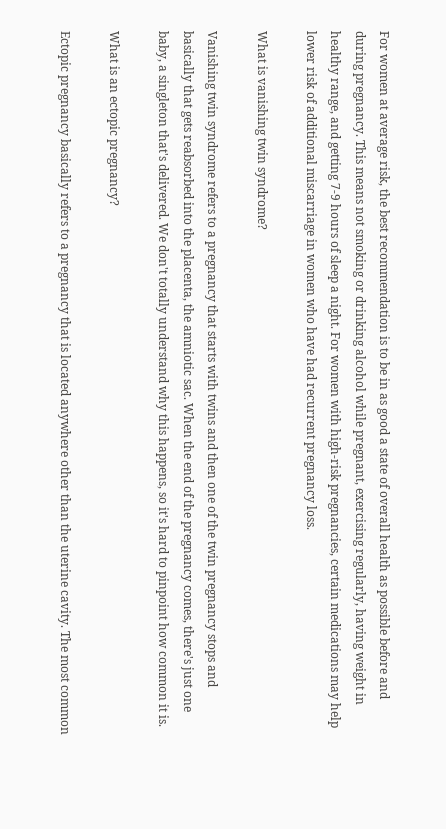For women at average risk, the best recommendation is to be in as good a state of overall health as possible before and during pregnancy. This means not smoking or drinking alcohol while pregnant, exercising regularly, having weight in healthy range, and getting 7-9 hours of sleep a night. For women with high-risk pregnancies, certain medications may help lower risk of additional miscarriage in women who have had recurrent pregnancy loss.

What is vanishing twin syndrome?

Vanishing twin syndrome refers to a pregnancy that starts with twins and then one of the twin pregnancy stops and basically that gets reabsorbed into the placenta, the amniotic sac. When the end of the pregnancy comes, there's just one baby, a singleton that's delivered. We don't totally understand why this happens, so it's hard to pinpoint how common it is.

What is an ectopic pregnancy?

Ectopic pregnancy basically refers to a pregnancy that is located anywhere other than the uterine cavity. The most common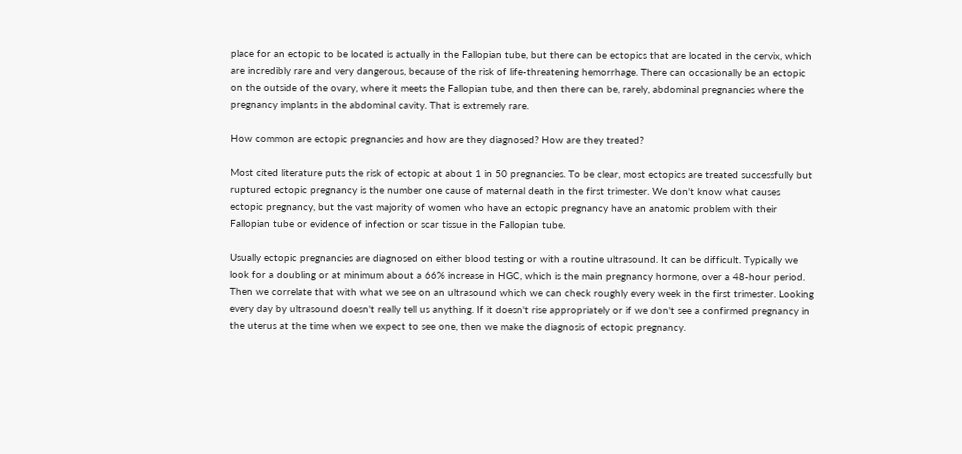place for an ectopic to be located is actually in the Fallopian tube, but there can be ectopics that are located in the cervix, which are incredibly rare and very dangerous, because of the risk of life-threatening hemorrhage. There can occasionally be an ectopic on the outside of the ovary, where it meets the Fallopian tube, and then there can be, rarely, abdominal pregnancies where the pregnancy implants in the abdominal cavity. That is extremely rare.

How common are ectopic pregnancies and how are they diagnosed? How are they treated?

Most cited literature puts the risk of ectopic at about 1 in 50 pregnancies. To be clear, most ectopics are treated successfully but ruptured ectopic pregnancy is the number one cause of maternal death in the first trimester. We don't know what causes ectopic pregnancy, but the vast majority of women who have an ectopic pregnancy have an anatomic problem with their Fallopian tube or evidence of infection or scar tissue in the Fallopian tube.

Usually ectopic pregnancies are diagnosed on either blood testing or with a routine ultrasound. It can be difficult. Typically we look for a doubling or at minimum about a 66% increase in HGC, which is the main pregnancy hormone, over a 48-hour period. Then we correlate that with what we see on an ultrasound which we can check roughly every week in the first trimester. Looking every day by ultrasound doesn't really tell us anything. If it doesn't rise appropriately or if we don't see a confirmed pregnancy in the uterus at the time when we expect to see one, then we make the diagnosis of ectopic pregnancy.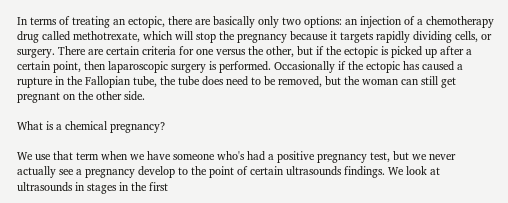In terms of treating an ectopic, there are basically only two options: an injection of a chemotherapy drug called methotrexate, which will stop the pregnancy because it targets rapidly dividing cells, or surgery. There are certain criteria for one versus the other, but if the ectopic is picked up after a certain point, then laparoscopic surgery is performed. Occasionally if the ectopic has caused a rupture in the Fallopian tube, the tube does need to be removed, but the woman can still get pregnant on the other side.

What is a chemical pregnancy?

We use that term when we have someone who's had a positive pregnancy test, but we never actually see a pregnancy develop to the point of certain ultrasounds findings. We look at ultrasounds in stages in the first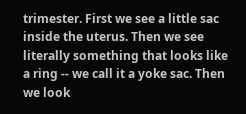trimester. First we see a little sac inside the uterus. Then we see literally something that looks like a ring -- we call it a yoke sac. Then we look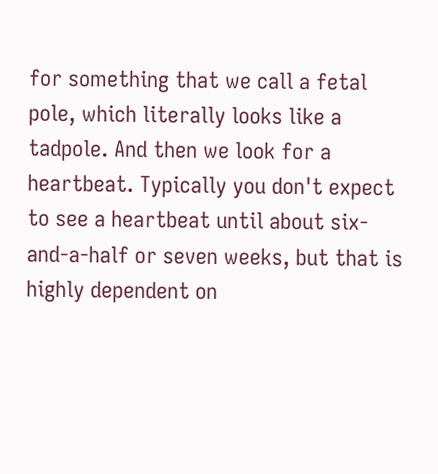for something that we call a fetal pole, which literally looks like a tadpole. And then we look for a heartbeat. Typically you don't expect to see a heartbeat until about six-and-a-half or seven weeks, but that is highly dependent on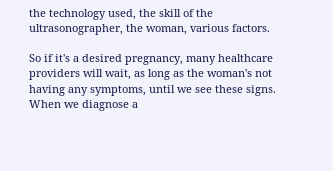the technology used, the skill of the ultrasonographer, the woman, various factors.

So if it's a desired pregnancy, many healthcare providers will wait, as long as the woman's not having any symptoms, until we see these signs. When we diagnose a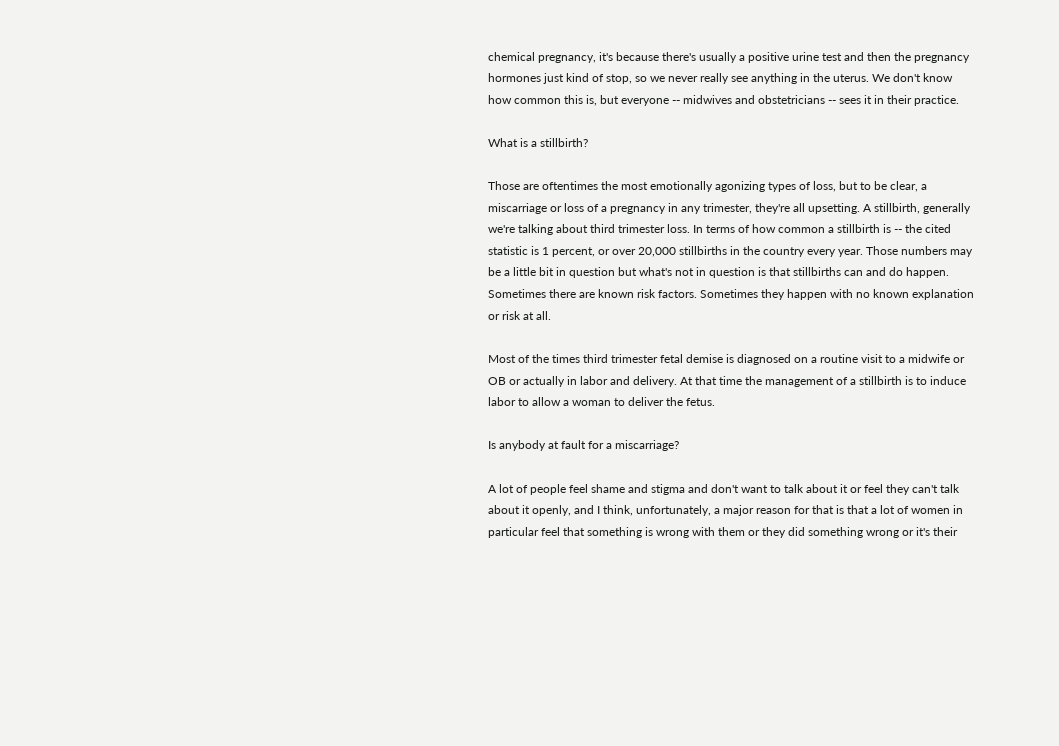chemical pregnancy, it's because there's usually a positive urine test and then the pregnancy hormones just kind of stop, so we never really see anything in the uterus. We don't know how common this is, but everyone -- midwives and obstetricians -- sees it in their practice.

What is a stillbirth?

Those are oftentimes the most emotionally agonizing types of loss, but to be clear, a miscarriage or loss of a pregnancy in any trimester, they're all upsetting. A stillbirth, generally we're talking about third trimester loss. In terms of how common a stillbirth is -- the cited statistic is 1 percent, or over 20,000 stillbirths in the country every year. Those numbers may be a little bit in question but what's not in question is that stillbirths can and do happen. Sometimes there are known risk factors. Sometimes they happen with no known explanation or risk at all.

Most of the times third trimester fetal demise is diagnosed on a routine visit to a midwife or OB or actually in labor and delivery. At that time the management of a stillbirth is to induce labor to allow a woman to deliver the fetus.

Is anybody at fault for a miscarriage?

A lot of people feel shame and stigma and don't want to talk about it or feel they can't talk about it openly, and I think, unfortunately, a major reason for that is that a lot of women in particular feel that something is wrong with them or they did something wrong or it's their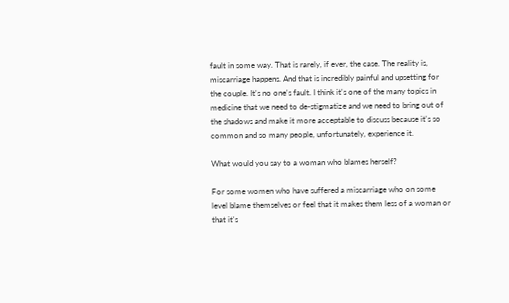fault in some way. That is rarely, if ever, the case. The reality is, miscarriage happens. And that is incredibly painful and upsetting for the couple. It's no one's fault. I think it's one of the many topics in medicine that we need to de-stigmatize and we need to bring out of the shadows and make it more acceptable to discuss because it's so common and so many people, unfortunately, experience it.

What would you say to a woman who blames herself?

For some women who have suffered a miscarriage who on some level blame themselves or feel that it makes them less of a woman or that it's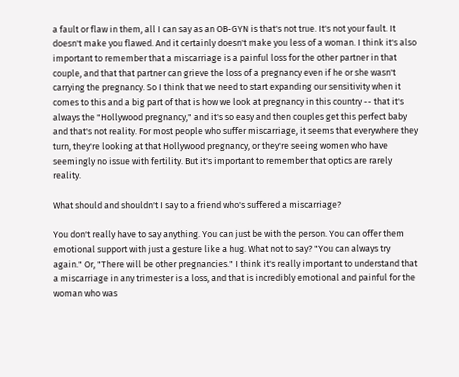a fault or flaw in them, all I can say as an OB-GYN is that's not true. It's not your fault. It doesn't make you flawed. And it certainly doesn't make you less of a woman. I think it's also important to remember that a miscarriage is a painful loss for the other partner in that couple, and that that partner can grieve the loss of a pregnancy even if he or she wasn't carrying the pregnancy. So I think that we need to start expanding our sensitivity when it comes to this and a big part of that is how we look at pregnancy in this country -- that it's always the "Hollywood pregnancy," and it's so easy and then couples get this perfect baby and that's not reality. For most people who suffer miscarriage, it seems that everywhere they turn, they're looking at that Hollywood pregnancy, or they're seeing women who have seemingly no issue with fertility. But it's important to remember that optics are rarely reality.

What should and shouldn't I say to a friend who's suffered a miscarriage?

You don't really have to say anything. You can just be with the person. You can offer them emotional support with just a gesture like a hug. What not to say? "You can always try again." Or, "There will be other pregnancies." I think it's really important to understand that a miscarriage in any trimester is a loss, and that is incredibly emotional and painful for the woman who was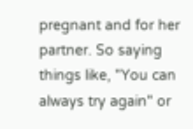pregnant and for her partner. So saying things like, "You can always try again" or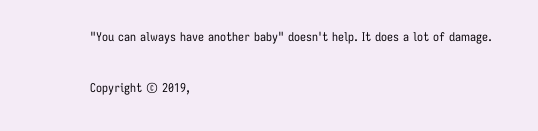"You can always have another baby" doesn't help. It does a lot of damage.

Copyright © 2019,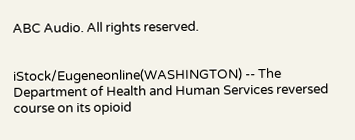ABC Audio. All rights reserved.


iStock/Eugeneonline(WASHINGTON) -- The Department of Health and Human Services reversed course on its opioid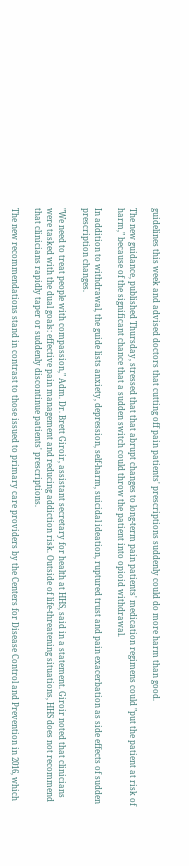guidelines this week and advised doctors that cutting off pain patients' prescriptions suddenly could do more harm than good.

The new guidance, published Thursday, stressed that that abrupt changes to long-term pain patients' medication regimens could "put the patient at risk of harm," because of the significant chance that a sudden switch could throw the patient into opioid withdrawal.

In addition to withdrawal, the guide lists anxiety, depression, self-harm, suicidal ideation, ruptured trust and pain exacerbation as side effects of sudden prescription changes.

"We need to treat people with compassion," Adm. Dr. Brett Giroir, assistant secretary for health at HHS, said in a statement. Giroir noted that clinicians were tasked with the dual goals: effective pain management and reducing addiction risk. Outside of life-threatening situations, HHS does not recommend that clinicians rapidly taper or suddenly discontinue patients' prescriptions.

The new recommendations stand in contrast to those issued to primary care providers by the Centers for Disease Control and Prevention in 2016, which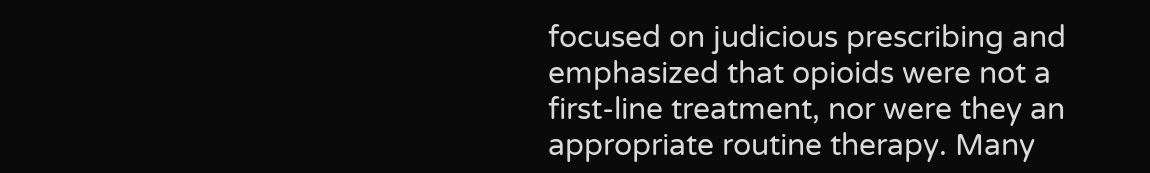focused on judicious prescribing and emphasized that opioids were not a first-line treatment, nor were they an appropriate routine therapy. Many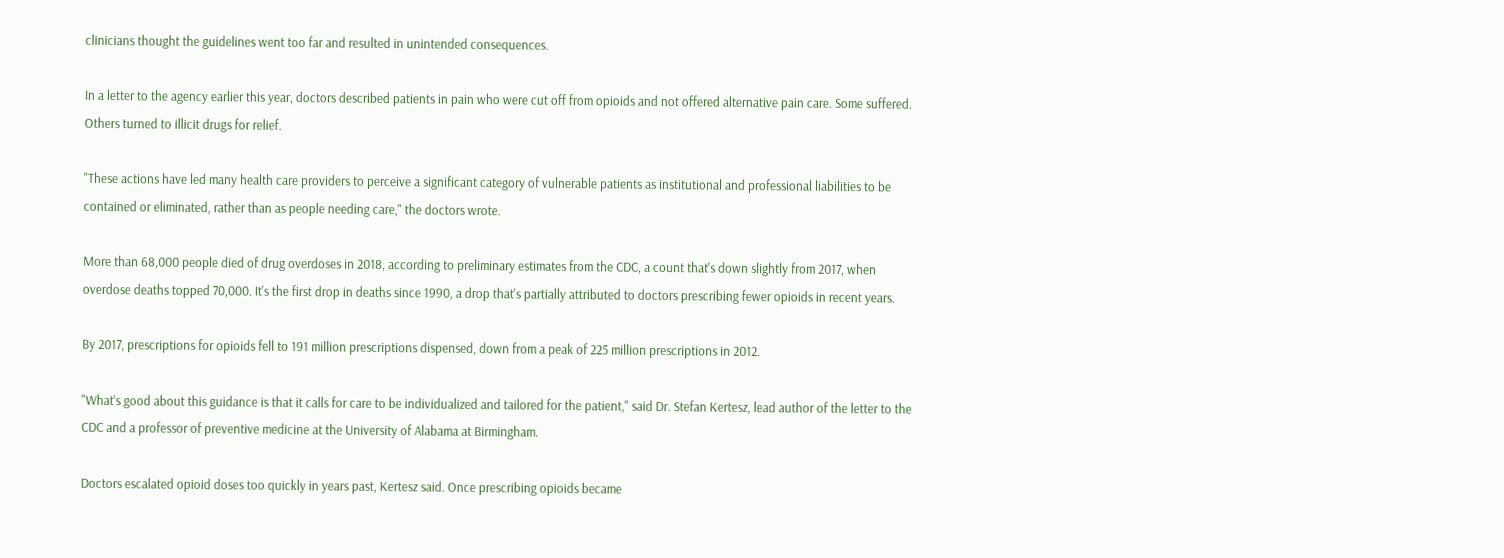clinicians thought the guidelines went too far and resulted in unintended consequences.

In a letter to the agency earlier this year, doctors described patients in pain who were cut off from opioids and not offered alternative pain care. Some suffered. Others turned to illicit drugs for relief.

"These actions have led many health care providers to perceive a significant category of vulnerable patients as institutional and professional liabilities to be contained or eliminated, rather than as people needing care," the doctors wrote.

More than 68,000 people died of drug overdoses in 2018, according to preliminary estimates from the CDC, a count that's down slightly from 2017, when overdose deaths topped 70,000. It's the first drop in deaths since 1990, a drop that's partially attributed to doctors prescribing fewer opioids in recent years.

By 2017, prescriptions for opioids fell to 191 million prescriptions dispensed, down from a peak of 225 million prescriptions in 2012.

"What's good about this guidance is that it calls for care to be individualized and tailored for the patient," said Dr. Stefan Kertesz, lead author of the letter to the CDC and a professor of preventive medicine at the University of Alabama at Birmingham.

Doctors escalated opioid doses too quickly in years past, Kertesz said. Once prescribing opioids became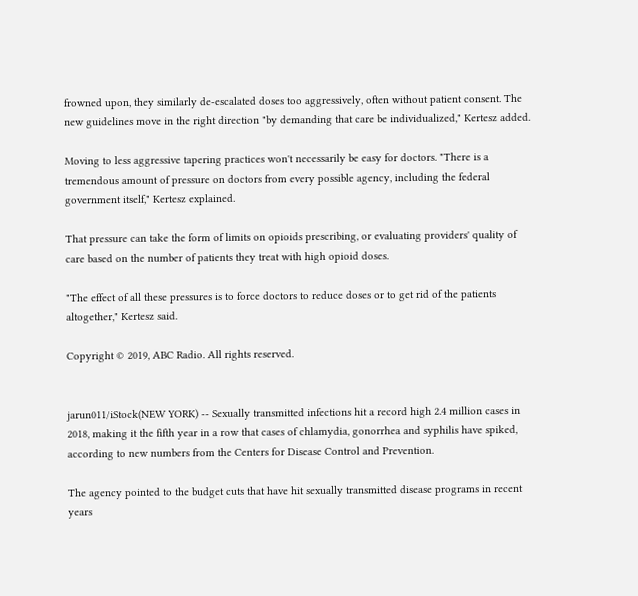frowned upon, they similarly de-escalated doses too aggressively, often without patient consent. The new guidelines move in the right direction "by demanding that care be individualized," Kertesz added.

Moving to less aggressive tapering practices won't necessarily be easy for doctors. "There is a tremendous amount of pressure on doctors from every possible agency, including the federal government itself," Kertesz explained.

That pressure can take the form of limits on opioids prescribing, or evaluating providers' quality of care based on the number of patients they treat with high opioid doses.

"The effect of all these pressures is to force doctors to reduce doses or to get rid of the patients altogether," Kertesz said.

Copyright © 2019, ABC Radio. All rights reserved.


jarun011/iStock(NEW YORK) -- Sexually transmitted infections hit a record high 2.4 million cases in 2018, making it the fifth year in a row that cases of chlamydia, gonorrhea and syphilis have spiked, according to new numbers from the Centers for Disease Control and Prevention.

The agency pointed to the budget cuts that have hit sexually transmitted disease programs in recent years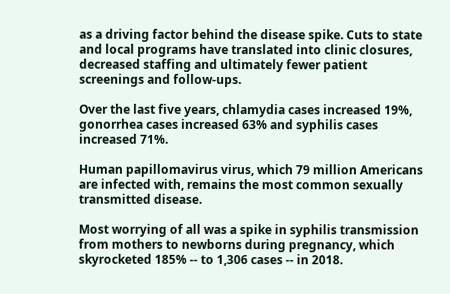as a driving factor behind the disease spike. Cuts to state and local programs have translated into clinic closures, decreased staffing and ultimately fewer patient screenings and follow-ups.

Over the last five years, chlamydia cases increased 19%, gonorrhea cases increased 63% and syphilis cases increased 71%.

Human papillomavirus virus, which 79 million Americans are infected with, remains the most common sexually transmitted disease.

Most worrying of all was a spike in syphilis transmission from mothers to newborns during pregnancy, which skyrocketed 185% -- to 1,306 cases -- in 2018.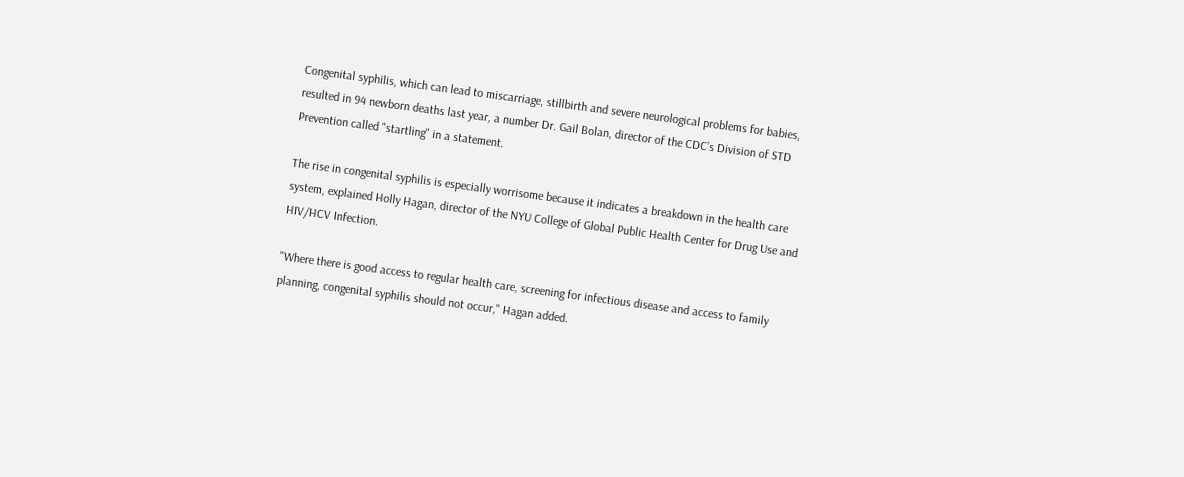Congenital syphilis, which can lead to miscarriage, stillbirth and severe neurological problems for babies, resulted in 94 newborn deaths last year, a number Dr. Gail Bolan, director of the CDC’s Division of STD Prevention called "startling" in a statement.

The rise in congenital syphilis is especially worrisome because it indicates a breakdown in the health care system, explained Holly Hagan, director of the NYU College of Global Public Health Center for Drug Use and HIV/HCV Infection.

"Where there is good access to regular health care, screening for infectious disease and access to family planning, congenital syphilis should not occur," Hagan added.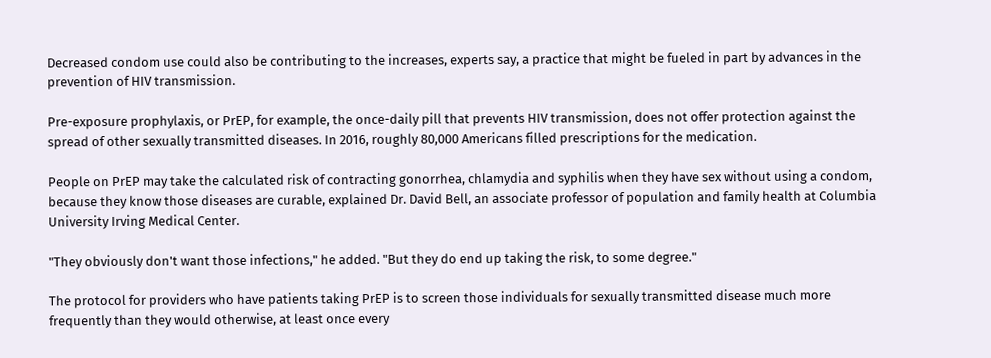Decreased condom use could also be contributing to the increases, experts say, a practice that might be fueled in part by advances in the prevention of HIV transmission.

Pre-exposure prophylaxis, or PrEP, for example, the once-daily pill that prevents HIV transmission, does not offer protection against the spread of other sexually transmitted diseases. In 2016, roughly 80,000 Americans filled prescriptions for the medication.

People on PrEP may take the calculated risk of contracting gonorrhea, chlamydia and syphilis when they have sex without using a condom, because they know those diseases are curable, explained Dr. David Bell, an associate professor of population and family health at Columbia University Irving Medical Center.

"They obviously don't want those infections," he added. "But they do end up taking the risk, to some degree."

The protocol for providers who have patients taking PrEP is to screen those individuals for sexually transmitted disease much more frequently than they would otherwise, at least once every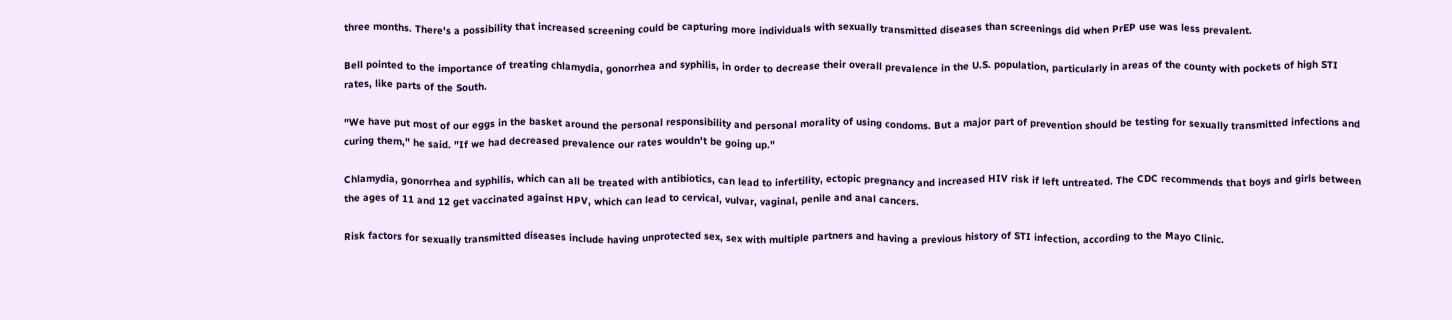three months. There's a possibility that increased screening could be capturing more individuals with sexually transmitted diseases than screenings did when PrEP use was less prevalent.

Bell pointed to the importance of treating chlamydia, gonorrhea and syphilis, in order to decrease their overall prevalence in the U.S. population, particularly in areas of the county with pockets of high STI rates, like parts of the South.

"We have put most of our eggs in the basket around the personal responsibility and personal morality of using condoms. But a major part of prevention should be testing for sexually transmitted infections and curing them," he said. "If we had decreased prevalence our rates wouldn't be going up."

Chlamydia, gonorrhea and syphilis, which can all be treated with antibiotics, can lead to infertility, ectopic pregnancy and increased HIV risk if left untreated. The CDC recommends that boys and girls between the ages of 11 and 12 get vaccinated against HPV, which can lead to cervical, vulvar, vaginal, penile and anal cancers.

Risk factors for sexually transmitted diseases include having unprotected sex, sex with multiple partners and having a previous history of STI infection, according to the Mayo Clinic.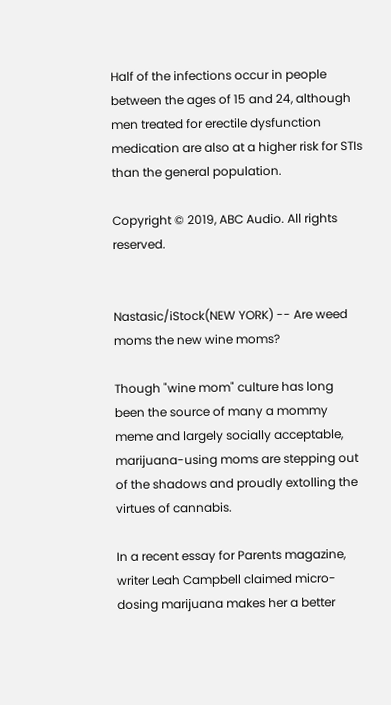Half of the infections occur in people between the ages of 15 and 24, although men treated for erectile dysfunction medication are also at a higher risk for STIs than the general population.

Copyright © 2019, ABC Audio. All rights reserved.


Nastasic/iStock(NEW YORK) -- Are weed moms the new wine moms?

Though "wine mom" culture has long been the source of many a mommy meme and largely socially acceptable, marijuana-using moms are stepping out of the shadows and proudly extolling the virtues of cannabis.

In a recent essay for Parents magazine, writer Leah Campbell claimed micro-dosing marijuana makes her a better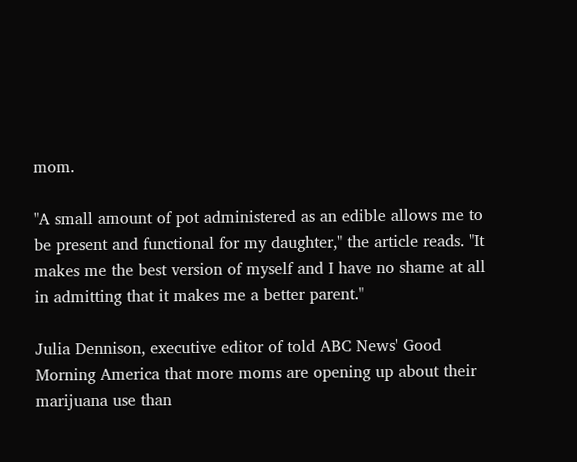mom.

"A small amount of pot administered as an edible allows me to be present and functional for my daughter," the article reads. "It makes me the best version of myself and I have no shame at all in admitting that it makes me a better parent."

Julia Dennison, executive editor of told ABC News' Good Morning America that more moms are opening up about their marijuana use than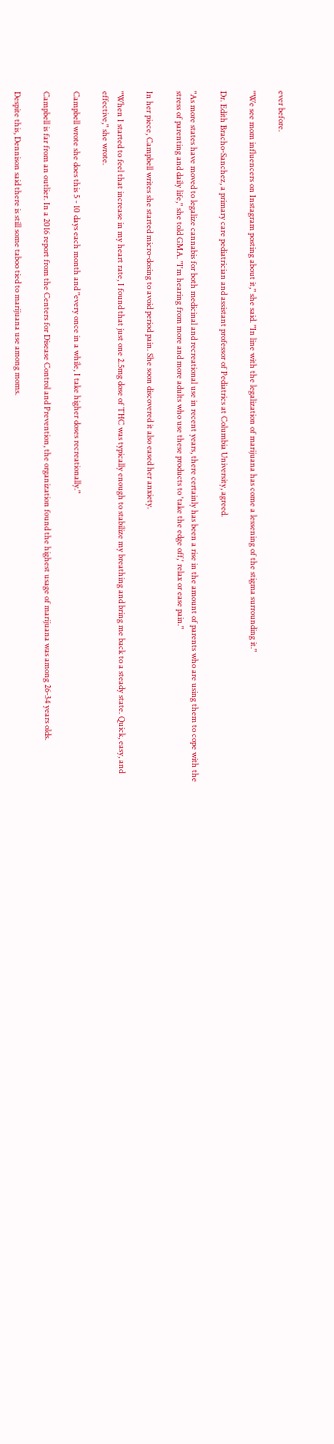ever before.

"We see mom influencers on Instagram posting about it," she said. "In line with the legalization of marijuana has come a lessening of the stigma surrounding it."

Dr. Edith Bracho-Sanchez, a primary care pediatrician and assistant professor of Pediatrics at Columbia University, agreed.

"As more states have moved to legalize cannabis for both medicinal and recreational use in recent years, there certainly has been a rise in the amount of parents who are using them to cope with the stress of parenting and daily life," she told GMA. "I'm hearing from more and more adults who use these products to 'take the edge off,' relax or ease pain."

In her piece, Campbell writes she started micro-dosing to avoid period pain. She soon discovered it also eased her anxiety.

"When I started to feel that increase in my heart rate, I found that just one 2.5mg dose of THC was typically enough to stabilize my breathing and bring me back to a steady state. Quick, easy, and effective," she wrote.

Campbell wrote she does this 5 - 10 days each month and "every once in a while, I take higher doses recreationally."

Campbell is far from an outlier. In a 2016 report from the Centers for Disease Control and Prevention, the organization found the highest usage of marijuana was among 26-34 years olds.

Despite this, Dennison said there is still some taboo tied to marijuana use among moms.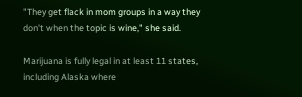"They get flack in mom groups in a way they don't when the topic is wine," she said.

Marijuana is fully legal in at least 11 states, including Alaska where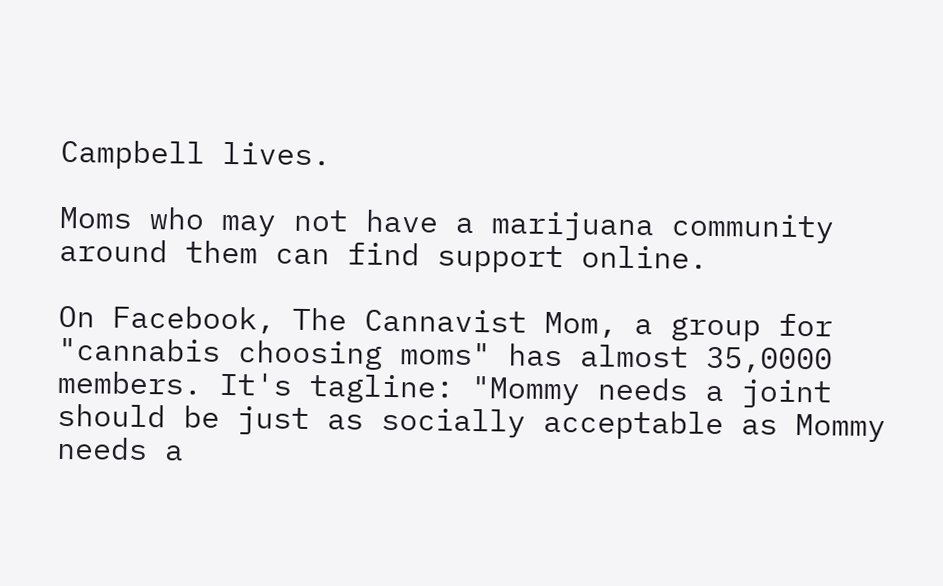Campbell lives.

Moms who may not have a marijuana community around them can find support online.

On Facebook, The Cannavist Mom, a group for "cannabis choosing moms" has almost 35,0000 members. It's tagline: "Mommy needs a joint should be just as socially acceptable as Mommy needs a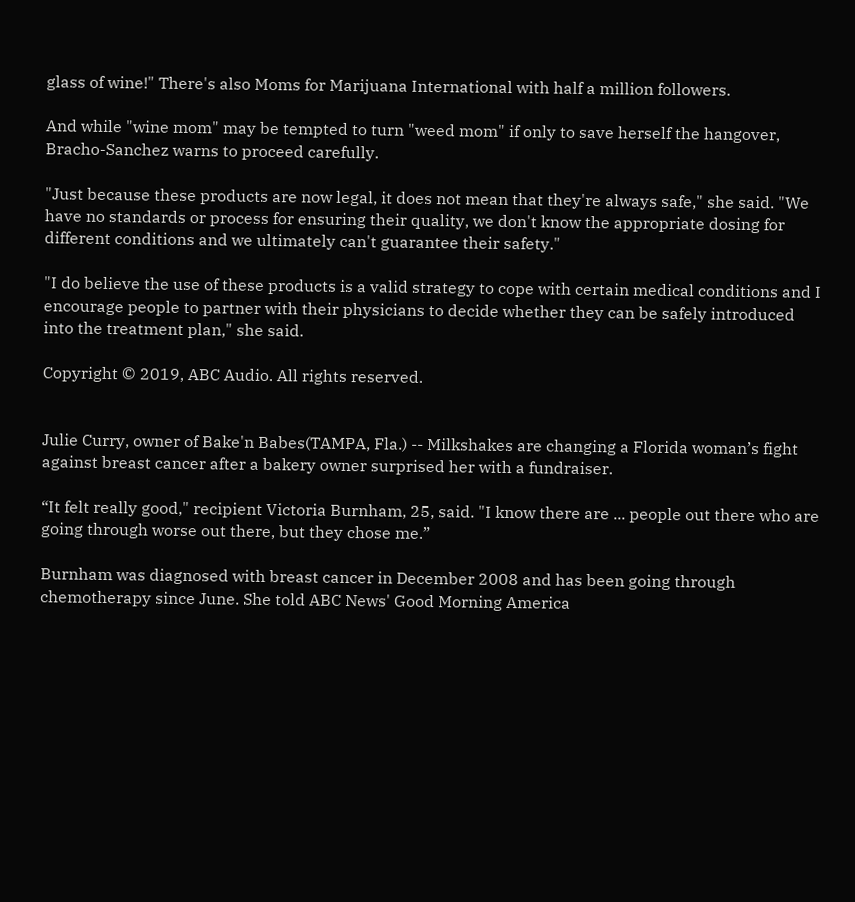glass of wine!" There's also Moms for Marijuana International with half a million followers.

And while "wine mom" may be tempted to turn "weed mom" if only to save herself the hangover, Bracho-Sanchez warns to proceed carefully.

"Just because these products are now legal, it does not mean that they're always safe," she said. "We have no standards or process for ensuring their quality, we don't know the appropriate dosing for different conditions and we ultimately can't guarantee their safety."

"I do believe the use of these products is a valid strategy to cope with certain medical conditions and I encourage people to partner with their physicians to decide whether they can be safely introduced into the treatment plan," she said.

Copyright © 2019, ABC Audio. All rights reserved.


Julie Curry, owner of Bake'n Babes(TAMPA, Fla.) -- Milkshakes are changing a Florida woman’s fight against breast cancer after a bakery owner surprised her with a fundraiser.

“It felt really good," recipient Victoria Burnham, 25, said. "I know there are ... people out there who are going through worse out there, but they chose me.”

Burnham was diagnosed with breast cancer in December 2008 and has been going through chemotherapy since June. She told ABC News' Good Morning America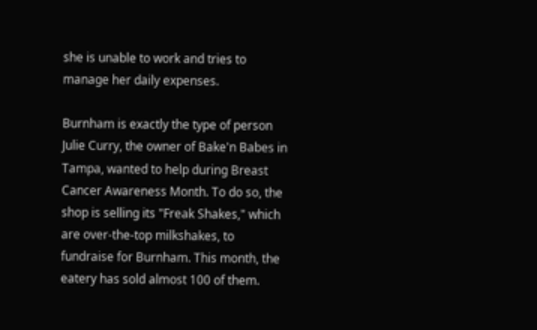she is unable to work and tries to manage her daily expenses.

Burnham is exactly the type of person Julie Curry, the owner of Bake'n Babes in Tampa, wanted to help during Breast Cancer Awareness Month. To do so, the shop is selling its "Freak Shakes," which are over-the-top milkshakes, to fundraise for Burnham. This month, the eatery has sold almost 100 of them.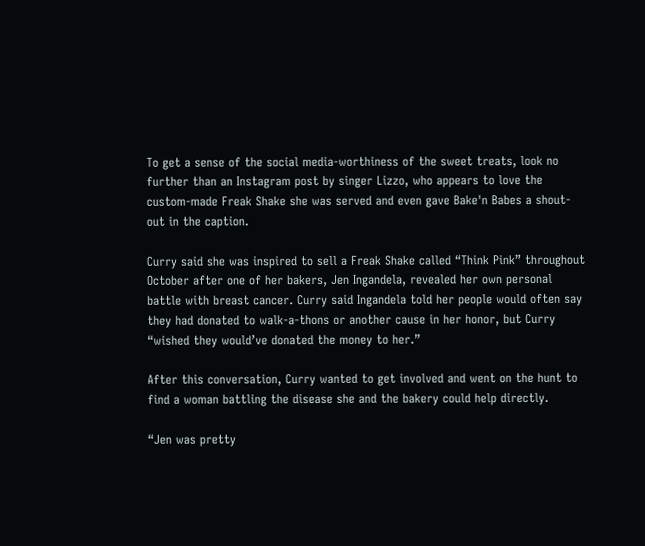To get a sense of the social media-worthiness of the sweet treats, look no further than an Instagram post by singer Lizzo, who appears to love the custom-made Freak Shake she was served and even gave Bake'n Babes a shout-out in the caption.

Curry said she was inspired to sell a Freak Shake called “Think Pink” throughout October after one of her bakers, Jen Ingandela, revealed her own personal battle with breast cancer. Curry said Ingandela told her people would often say they had donated to walk-a-thons or another cause in her honor, but Curry “wished they would’ve donated the money to her.”

After this conversation, Curry wanted to get involved and went on the hunt to find a woman battling the disease she and the bakery could help directly.

“Jen was pretty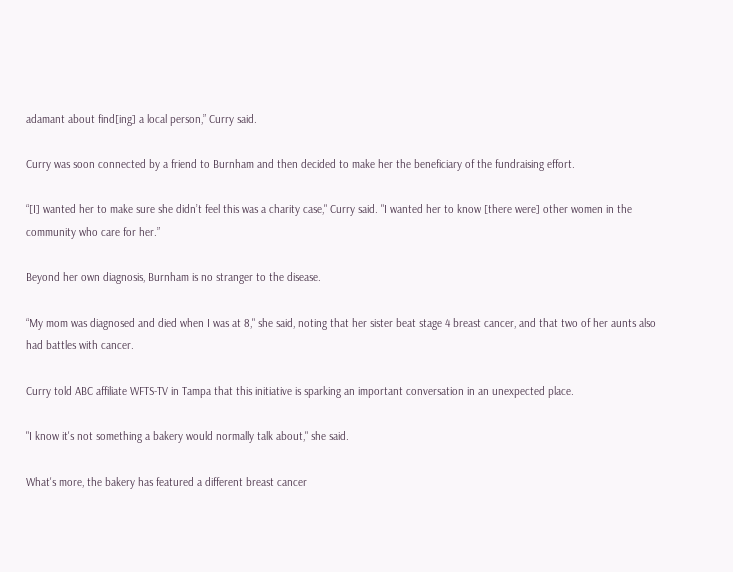adamant about find[ing] a local person,” Curry said.

Curry was soon connected by a friend to Burnham and then decided to make her the beneficiary of the fundraising effort.

“[I] wanted her to make sure she didn’t feel this was a charity case," Curry said. "I wanted her to know [there were] other women in the community who care for her.”

Beyond her own diagnosis, Burnham is no stranger to the disease.

“My mom was diagnosed and died when I was at 8," she said, noting that her sister beat stage 4 breast cancer, and that two of her aunts also had battles with cancer.

Curry told ABC affiliate WFTS-TV in Tampa that this initiative is sparking an important conversation in an unexpected place.

"I know it's not something a bakery would normally talk about," she said.

What's more, the bakery has featured a different breast cancer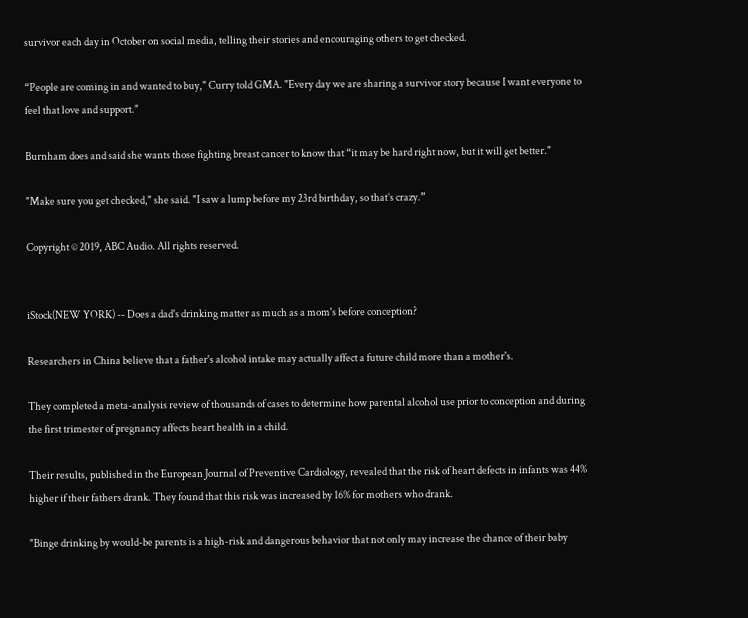survivor each day in October on social media, telling their stories and encouraging others to get checked.

“People are coming in and wanted to buy," Curry told GMA. "Every day we are sharing a survivor story because I want everyone to feel that love and support."

Burnham does and said she wants those fighting breast cancer to know that “it may be hard right now, but it will get better."

"Make sure you get checked," she said. "I saw a lump before my 23rd birthday, so that’s crazy.”

Copyright © 2019, ABC Audio. All rights reserved.


iStock(NEW YORK) -- Does a dad's drinking matter as much as a mom's before conception?

Researchers in China believe that a father's alcohol intake may actually affect a future child more than a mother's.

They completed a meta-analysis review of thousands of cases to determine how parental alcohol use prior to conception and during the first trimester of pregnancy affects heart health in a child.

Their results, published in the European Journal of Preventive Cardiology, revealed that the risk of heart defects in infants was 44% higher if their fathers drank. They found that this risk was increased by 16% for mothers who drank.

"Binge drinking by would-be parents is a high-risk and dangerous behavior that not only may increase the chance of their baby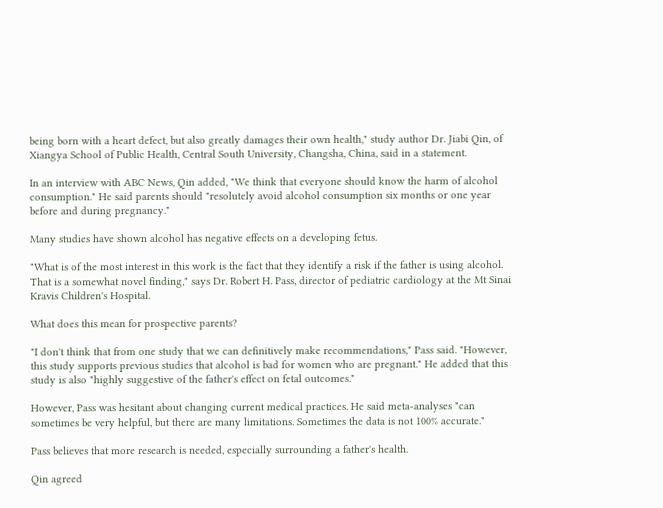being born with a heart defect, but also greatly damages their own health," study author Dr. Jiabi Qin, of Xiangya School of Public Health, Central South University, Changsha, China, said in a statement.

In an interview with ABC News, Qin added, "We think that everyone should know the harm of alcohol consumption." He said parents should "resolutely avoid alcohol consumption six months or one year before and during pregnancy."

Many studies have shown alcohol has negative effects on a developing fetus.

"What is of the most interest in this work is the fact that they identify a risk if the father is using alcohol. That is a somewhat novel finding," says Dr. Robert H. Pass, director of pediatric cardiology at the Mt Sinai Kravis Children's Hospital.

What does this mean for prospective parents?

"I don't think that from one study that we can definitively make recommendations," Pass said. "However, this study supports previous studies that alcohol is bad for women who are pregnant." He added that this study is also "highly suggestive of the father's effect on fetal outcomes."

However, Pass was hesitant about changing current medical practices. He said meta-analyses "can sometimes be very helpful, but there are many limitations. Sometimes the data is not 100% accurate."

Pass believes that more research is needed, especially surrounding a father's health.

Qin agreed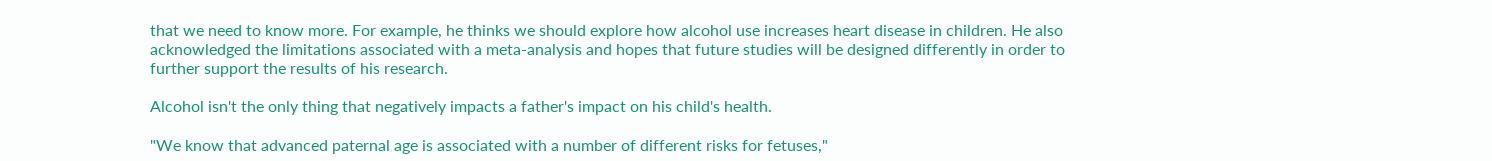that we need to know more. For example, he thinks we should explore how alcohol use increases heart disease in children. He also acknowledged the limitations associated with a meta-analysis and hopes that future studies will be designed differently in order to further support the results of his research.

Alcohol isn't the only thing that negatively impacts a father's impact on his child's health.

"We know that advanced paternal age is associated with a number of different risks for fetuses,"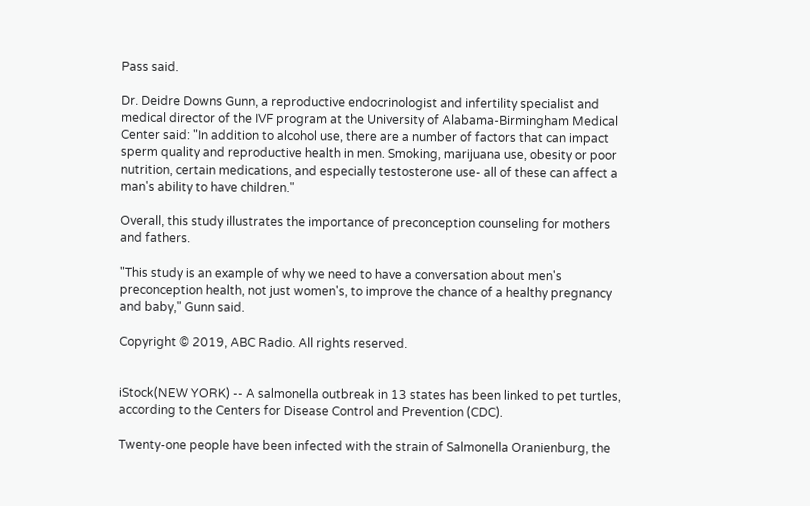Pass said.

Dr. Deidre Downs Gunn, a reproductive endocrinologist and infertility specialist and medical director of the IVF program at the University of Alabama-Birmingham Medical Center said: "In addition to alcohol use, there are a number of factors that can impact sperm quality and reproductive health in men. Smoking, marijuana use, obesity or poor nutrition, certain medications, and especially testosterone use- all of these can affect a man's ability to have children."

Overall, this study illustrates the importance of preconception counseling for mothers and fathers.

"This study is an example of why we need to have a conversation about men's preconception health, not just women's, to improve the chance of a healthy pregnancy and baby," Gunn said.

Copyright © 2019, ABC Radio. All rights reserved.


iStock(NEW YORK) -- A salmonella outbreak in 13 states has been linked to pet turtles, according to the Centers for Disease Control and Prevention (CDC).

Twenty-one people have been infected with the strain of Salmonella Oranienburg, the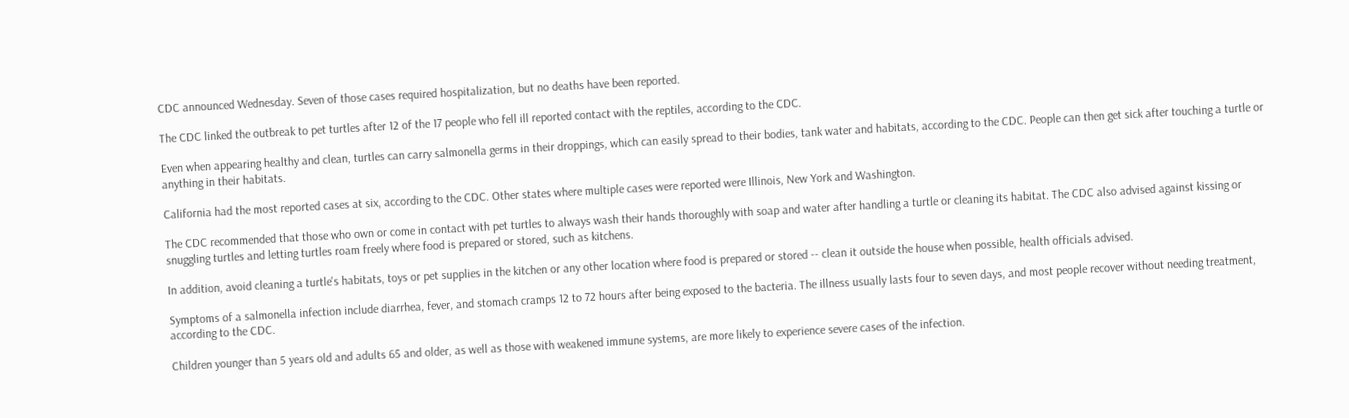CDC announced Wednesday. Seven of those cases required hospitalization, but no deaths have been reported.

The CDC linked the outbreak to pet turtles after 12 of the 17 people who fell ill reported contact with the reptiles, according to the CDC.

Even when appearing healthy and clean, turtles can carry salmonella germs in their droppings, which can easily spread to their bodies, tank water and habitats, according to the CDC. People can then get sick after touching a turtle or anything in their habitats.

California had the most reported cases at six, according to the CDC. Other states where multiple cases were reported were Illinois, New York and Washington.

The CDC recommended that those who own or come in contact with pet turtles to always wash their hands thoroughly with soap and water after handling a turtle or cleaning its habitat. The CDC also advised against kissing or snuggling turtles and letting turtles roam freely where food is prepared or stored, such as kitchens.

In addition, avoid cleaning a turtle's habitats, toys or pet supplies in the kitchen or any other location where food is prepared or stored -- clean it outside the house when possible, health officials advised.

Symptoms of a salmonella infection include diarrhea, fever, and stomach cramps 12 to 72 hours after being exposed to the bacteria. The illness usually lasts four to seven days, and most people recover without needing treatment, according to the CDC.

Children younger than 5 years old and adults 65 and older, as well as those with weakened immune systems, are more likely to experience severe cases of the infection.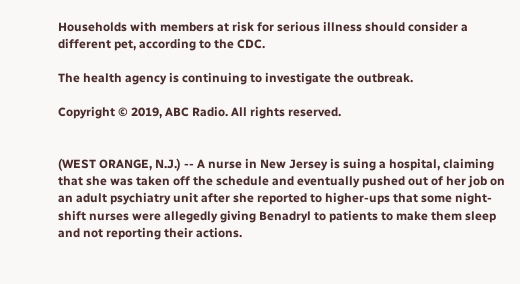Households with members at risk for serious illness should consider a different pet, according to the CDC.

The health agency is continuing to investigate the outbreak.

Copyright © 2019, ABC Radio. All rights reserved.


(WEST ORANGE, N.J.) -- A nurse in New Jersey is suing a hospital, claiming that she was taken off the schedule and eventually pushed out of her job on an adult psychiatry unit after she reported to higher-ups that some night-shift nurses were allegedly giving Benadryl to patients to make them sleep and not reporting their actions.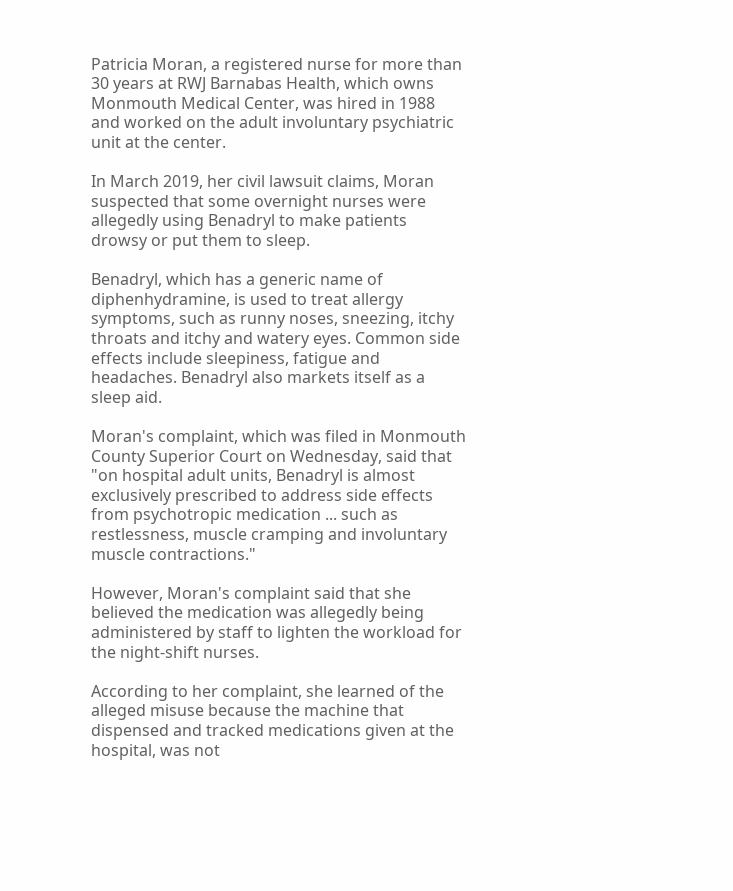Patricia Moran, a registered nurse for more than 30 years at RWJ Barnabas Health, which owns Monmouth Medical Center, was hired in 1988 and worked on the adult involuntary psychiatric unit at the center.

In March 2019, her civil lawsuit claims, Moran suspected that some overnight nurses were allegedly using Benadryl to make patients drowsy or put them to sleep.

Benadryl, which has a generic name of diphenhydramine, is used to treat allergy symptoms, such as runny noses, sneezing, itchy throats and itchy and watery eyes. Common side effects include sleepiness, fatigue and headaches. Benadryl also markets itself as a sleep aid.

Moran's complaint, which was filed in Monmouth County Superior Court on Wednesday, said that "on hospital adult units, Benadryl is almost exclusively prescribed to address side effects from psychotropic medication ... such as restlessness, muscle cramping and involuntary muscle contractions."

However, Moran's complaint said that she believed the medication was allegedly being administered by staff to lighten the workload for the night-shift nurses.

According to her complaint, she learned of the alleged misuse because the machine that dispensed and tracked medications given at the hospital, was not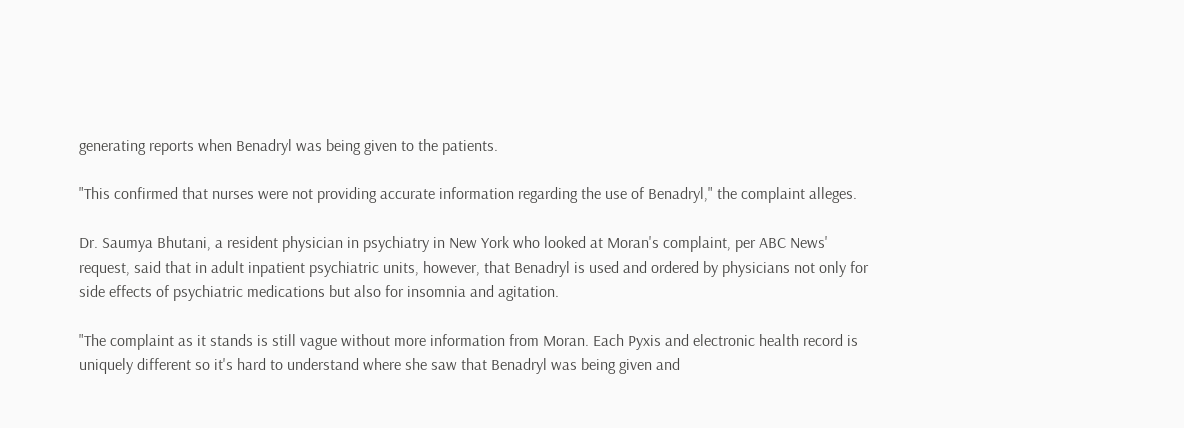generating reports when Benadryl was being given to the patients.

"This confirmed that nurses were not providing accurate information regarding the use of Benadryl," the complaint alleges.

Dr. Saumya Bhutani, a resident physician in psychiatry in New York who looked at Moran's complaint, per ABC News' request, said that in adult inpatient psychiatric units, however, that Benadryl is used and ordered by physicians not only for side effects of psychiatric medications but also for insomnia and agitation.

"The complaint as it stands is still vague without more information from Moran. Each Pyxis and electronic health record is uniquely different so it's hard to understand where she saw that Benadryl was being given and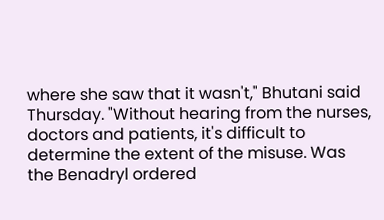where she saw that it wasn't," Bhutani said Thursday. "Without hearing from the nurses, doctors and patients, it's difficult to determine the extent of the misuse. Was the Benadryl ordered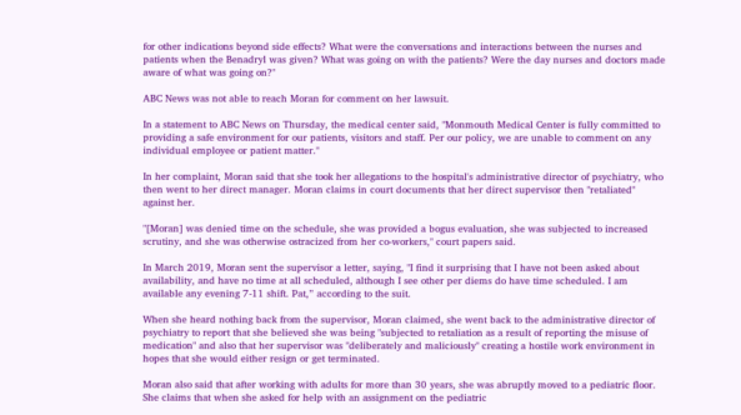for other indications beyond side effects? What were the conversations and interactions between the nurses and patients when the Benadryl was given? What was going on with the patients? Were the day nurses and doctors made aware of what was going on?"

ABC News was not able to reach Moran for comment on her lawsuit.

In a statement to ABC News on Thursday, the medical center said, "Monmouth Medical Center is fully committed to providing a safe environment for our patients, visitors and staff. Per our policy, we are unable to comment on any individual employee or patient matter."

In her complaint, Moran said that she took her allegations to the hospital's administrative director of psychiatry, who then went to her direct manager. Moran claims in court documents that her direct supervisor then "retaliated" against her.

"[Moran] was denied time on the schedule, she was provided a bogus evaluation, she was subjected to increased scrutiny, and she was otherwise ostracized from her co-workers," court papers said.

In March 2019, Moran sent the supervisor a letter, saying, "I find it surprising that I have not been asked about availability, and have no time at all scheduled, although I see other per diems do have time scheduled. I am available any evening 7-11 shift. Pat,” according to the suit.

When she heard nothing back from the supervisor, Moran claimed, she went back to the administrative director of psychiatry to report that she believed she was being "subjected to retaliation as a result of reporting the misuse of medication" and also that her supervisor was "deliberately and maliciously" creating a hostile work environment in hopes that she would either resign or get terminated.

Moran also said that after working with adults for more than 30 years, she was abruptly moved to a pediatric floor. She claims that when she asked for help with an assignment on the pediatric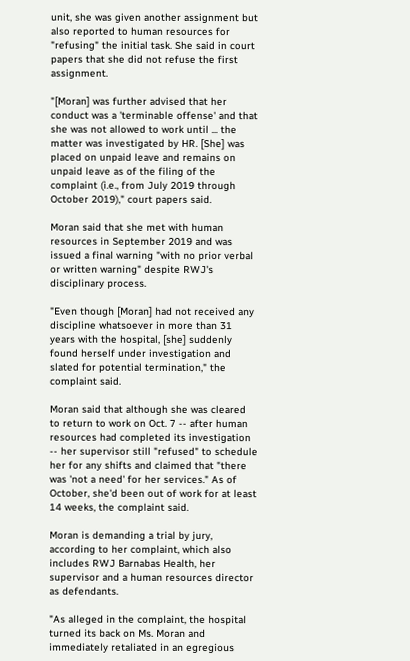unit, she was given another assignment but also reported to human resources for "refusing" the initial task. She said in court papers that she did not refuse the first assignment.

"[Moran] was further advised that her conduct was a 'terminable offense' and that she was not allowed to work until ... the matter was investigated by HR. [She] was placed on unpaid leave and remains on unpaid leave as of the filing of the complaint (i.e., from July 2019 through October 2019)," court papers said.

Moran said that she met with human resources in September 2019 and was issued a final warning "with no prior verbal or written warning" despite RWJ's disciplinary process.

"Even though [Moran] had not received any discipline whatsoever in more than 31 years with the hospital, [she] suddenly found herself under investigation and slated for potential termination," the complaint said.

Moran said that although she was cleared to return to work on Oct. 7 -- after human resources had completed its investigation -- her supervisor still "refused" to schedule her for any shifts and claimed that "there was 'not a need' for her services." As of October, she'd been out of work for at least 14 weeks, the complaint said.

Moran is demanding a trial by jury, according to her complaint, which also includes RWJ Barnabas Health, her supervisor and a human resources director as defendants.

"As alleged in the complaint, the hospital turned its back on Ms. Moran and immediately retaliated in an egregious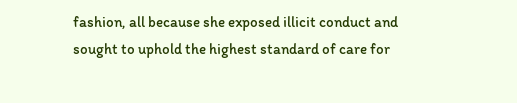fashion, all because she exposed illicit conduct and sought to uphold the highest standard of care for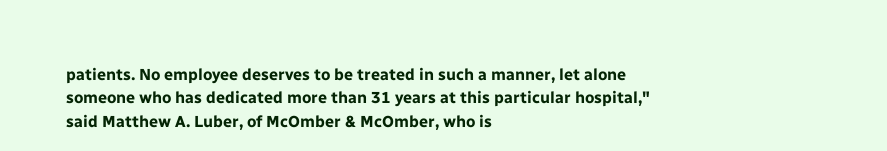patients. No employee deserves to be treated in such a manner, let alone someone who has dedicated more than 31 years at this particular hospital," said Matthew A. Luber, of McOmber & McOmber, who is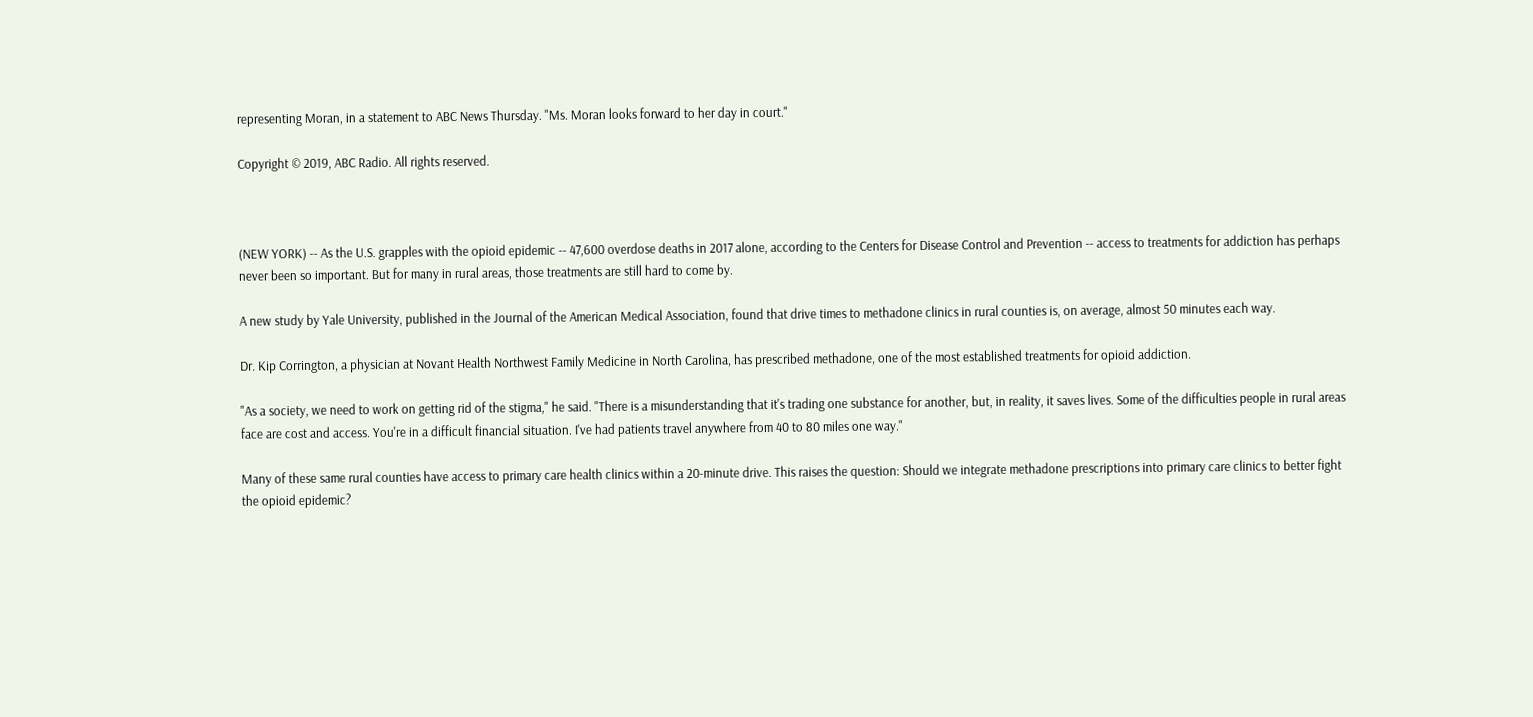representing Moran, in a statement to ABC News Thursday. "Ms. Moran looks forward to her day in court."

Copyright © 2019, ABC Radio. All rights reserved.



(NEW YORK) -- As the U.S. grapples with the opioid epidemic -- 47,600 overdose deaths in 2017 alone, according to the Centers for Disease Control and Prevention -- access to treatments for addiction has perhaps never been so important. But for many in rural areas, those treatments are still hard to come by.

A new study by Yale University, published in the Journal of the American Medical Association, found that drive times to methadone clinics in rural counties is, on average, almost 50 minutes each way.

Dr. Kip Corrington, a physician at Novant Health Northwest Family Medicine in North Carolina, has prescribed methadone, one of the most established treatments for opioid addiction.

"As a society, we need to work on getting rid of the stigma," he said. "There is a misunderstanding that it's trading one substance for another, but, in reality, it saves lives. Some of the difficulties people in rural areas face are cost and access. You're in a difficult financial situation. I've had patients travel anywhere from 40 to 80 miles one way."

Many of these same rural counties have access to primary care health clinics within a 20-minute drive. This raises the question: Should we integrate methadone prescriptions into primary care clinics to better fight the opioid epidemic?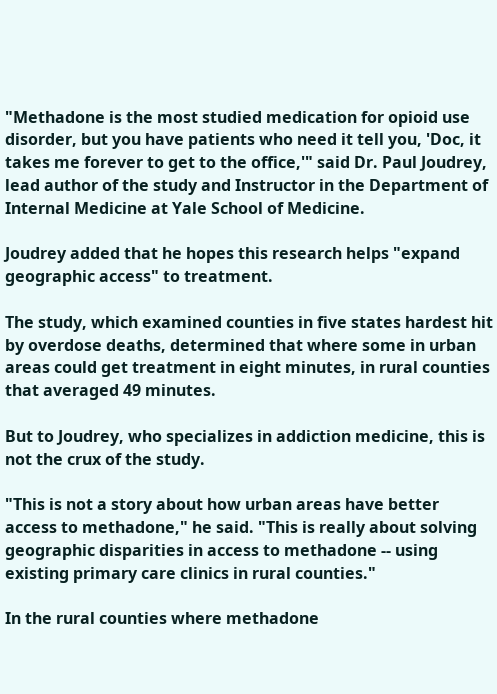"Methadone is the most studied medication for opioid use disorder, but you have patients who need it tell you, 'Doc, it takes me forever to get to the office,'" said Dr. Paul Joudrey, lead author of the study and Instructor in the Department of Internal Medicine at Yale School of Medicine.

Joudrey added that he hopes this research helps "expand geographic access" to treatment.

The study, which examined counties in five states hardest hit by overdose deaths, determined that where some in urban areas could get treatment in eight minutes, in rural counties that averaged 49 minutes.

But to Joudrey, who specializes in addiction medicine, this is not the crux of the study.

"This is not a story about how urban areas have better access to methadone," he said. "This is really about solving geographic disparities in access to methadone -- using existing primary care clinics in rural counties."

In the rural counties where methadone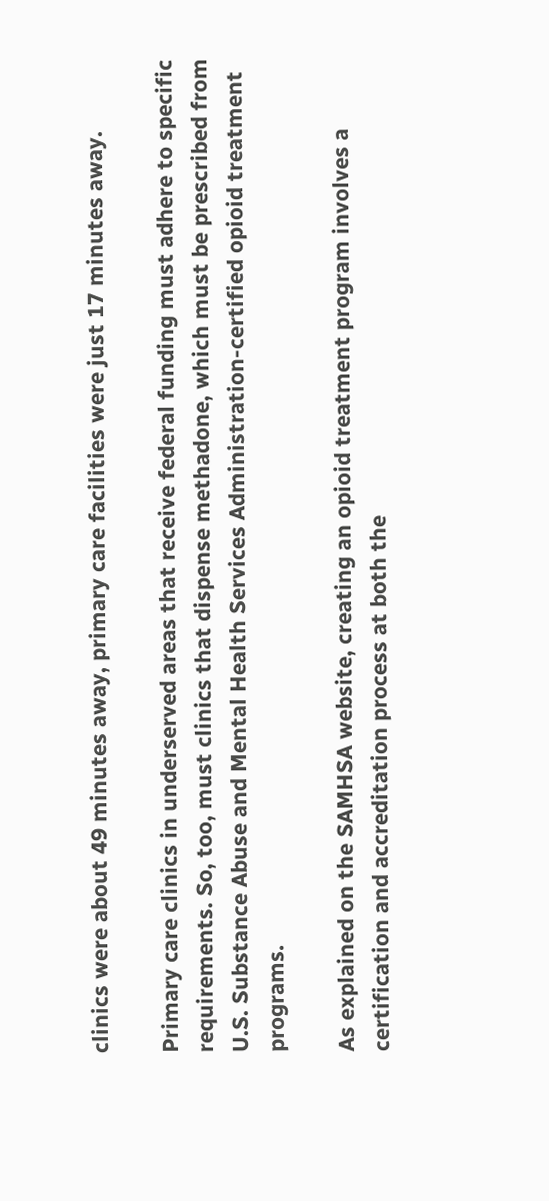clinics were about 49 minutes away, primary care facilities were just 17 minutes away.

Primary care clinics in underserved areas that receive federal funding must adhere to specific requirements. So, too, must clinics that dispense methadone, which must be prescribed from U.S. Substance Abuse and Mental Health Services Administration-certified opioid treatment programs.

As explained on the SAMHSA website, creating an opioid treatment program involves a certification and accreditation process at both the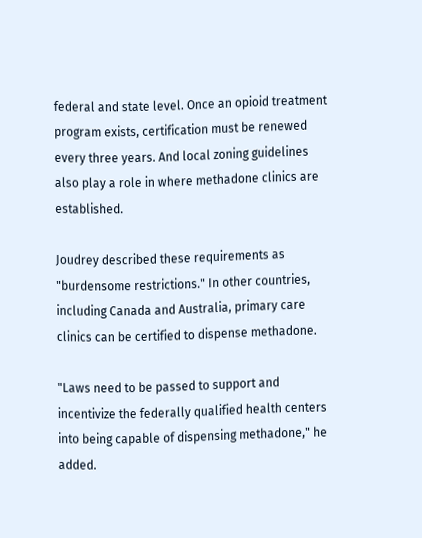federal and state level. Once an opioid treatment program exists, certification must be renewed every three years. And local zoning guidelines also play a role in where methadone clinics are established.

Joudrey described these requirements as "burdensome restrictions." In other countries, including Canada and Australia, primary care clinics can be certified to dispense methadone.

"Laws need to be passed to support and incentivize the federally qualified health centers into being capable of dispensing methadone," he added.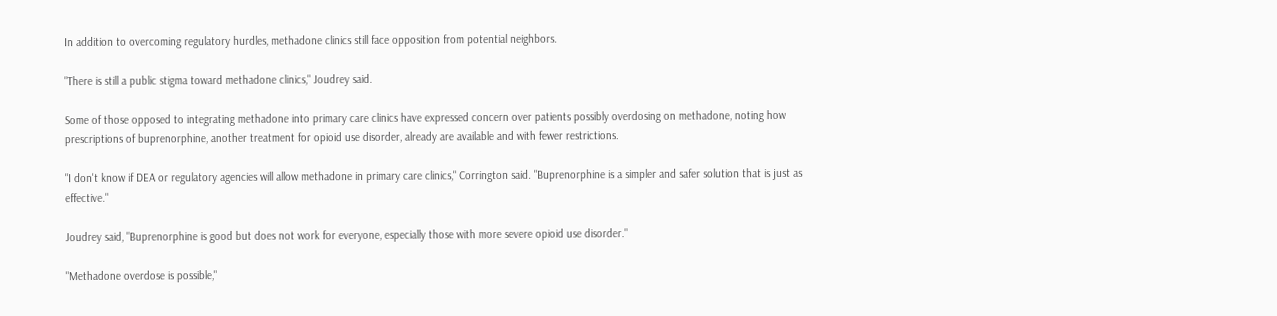In addition to overcoming regulatory hurdles, methadone clinics still face opposition from potential neighbors.

"There is still a public stigma toward methadone clinics," Joudrey said.

Some of those opposed to integrating methadone into primary care clinics have expressed concern over patients possibly overdosing on methadone, noting how prescriptions of buprenorphine, another treatment for opioid use disorder, already are available and with fewer restrictions.

"I don't know if DEA or regulatory agencies will allow methadone in primary care clinics," Corrington said. "Buprenorphine is a simpler and safer solution that is just as effective."

Joudrey said, "Buprenorphine is good but does not work for everyone, especially those with more severe opioid use disorder."

"Methadone overdose is possible,"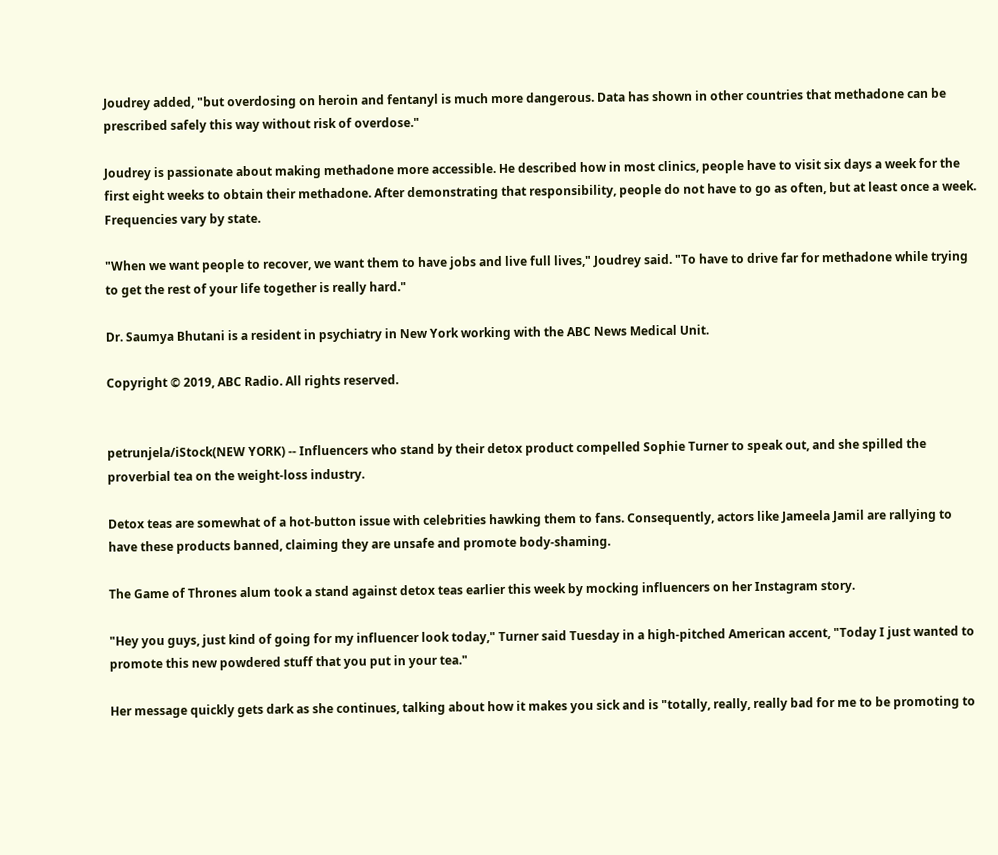Joudrey added, "but overdosing on heroin and fentanyl is much more dangerous. Data has shown in other countries that methadone can be prescribed safely this way without risk of overdose."

Joudrey is passionate about making methadone more accessible. He described how in most clinics, people have to visit six days a week for the first eight weeks to obtain their methadone. After demonstrating that responsibility, people do not have to go as often, but at least once a week. Frequencies vary by state.

"When we want people to recover, we want them to have jobs and live full lives," Joudrey said. "To have to drive far for methadone while trying to get the rest of your life together is really hard."

Dr. Saumya Bhutani is a resident in psychiatry in New York working with the ABC News Medical Unit.

Copyright © 2019, ABC Radio. All rights reserved.


petrunjela/iStock(NEW YORK) -- Influencers who stand by their detox product compelled Sophie Turner to speak out, and she spilled the proverbial tea on the weight-loss industry.

Detox teas are somewhat of a hot-button issue with celebrities hawking them to fans. Consequently, actors like Jameela Jamil are rallying to have these products banned, claiming they are unsafe and promote body-shaming.

The Game of Thrones alum took a stand against detox teas earlier this week by mocking influencers on her Instagram story.

"Hey you guys, just kind of going for my influencer look today," Turner said Tuesday in a high-pitched American accent, "Today I just wanted to promote this new powdered stuff that you put in your tea."

Her message quickly gets dark as she continues, talking about how it makes you sick and is "totally, really, really bad for me to be promoting to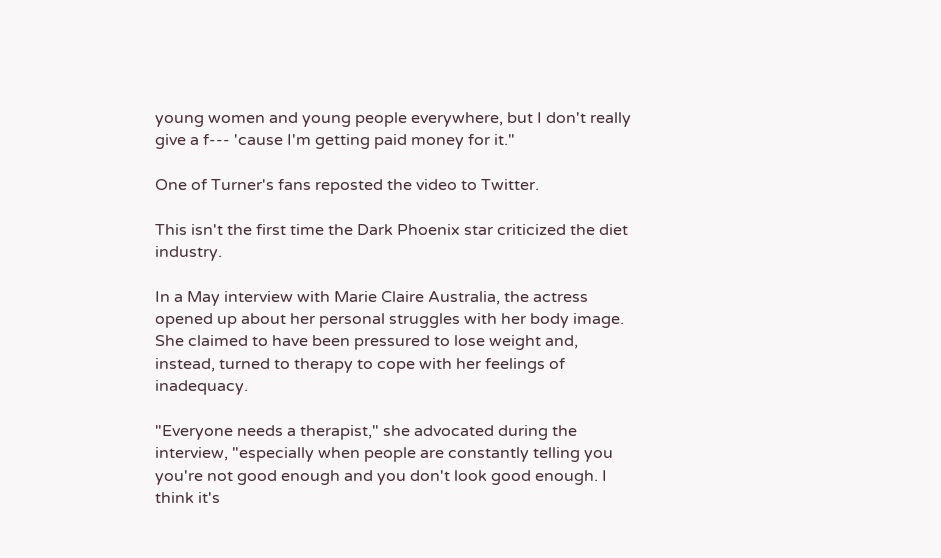young women and young people everywhere, but I don't really give a f--- 'cause I'm getting paid money for it."

One of Turner's fans reposted the video to Twitter.

This isn't the first time the Dark Phoenix star criticized the diet industry.

In a May interview with Marie Claire Australia, the actress opened up about her personal struggles with her body image. She claimed to have been pressured to lose weight and, instead, turned to therapy to cope with her feelings of inadequacy.

"Everyone needs a therapist," she advocated during the interview, "especially when people are constantly telling you you're not good enough and you don't look good enough. I think it's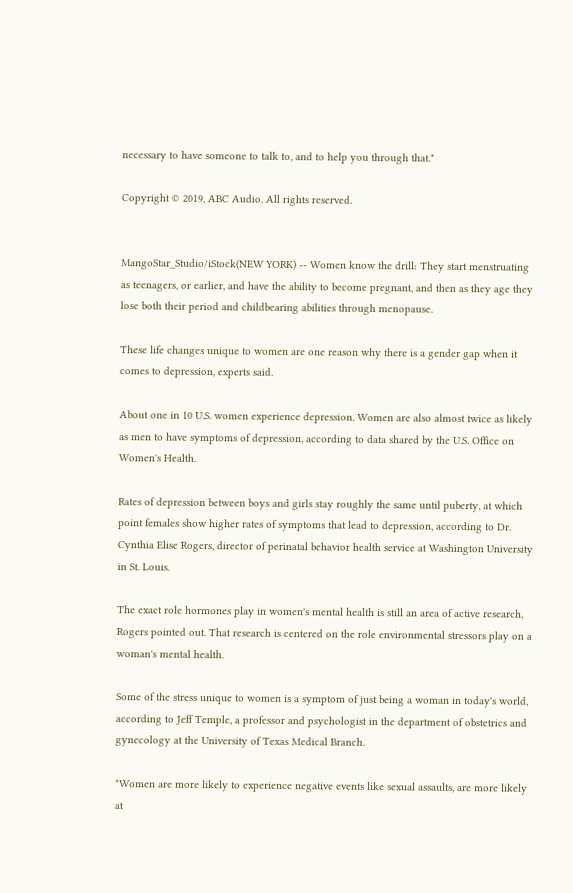necessary to have someone to talk to, and to help you through that."

Copyright © 2019, ABC Audio. All rights reserved.


MangoStar_Studio/iStock(NEW YORK) -- Women know the drill: They start menstruating as teenagers, or earlier, and have the ability to become pregnant, and then as they age they lose both their period and childbearing abilities through menopause.

These life changes unique to women are one reason why there is a gender gap when it comes to depression, experts said.

About one in 10 U.S. women experience depression. Women are also almost twice as likely as men to have symptoms of depression, according to data shared by the U.S. Office on Women's Health.

Rates of depression between boys and girls stay roughly the same until puberty, at which point females show higher rates of symptoms that lead to depression, according to Dr. Cynthia Elise Rogers, director of perinatal behavior health service at Washington University in St. Louis.

The exact role hormones play in women's mental health is still an area of active research, Rogers pointed out. That research is centered on the role environmental stressors play on a woman's mental health.

Some of the stress unique to women is a symptom of just being a woman in today's world, according to Jeff Temple, a professor and psychologist in the department of obstetrics and gynecology at the University of Texas Medical Branch.

"Women are more likely to experience negative events like sexual assaults, are more likely at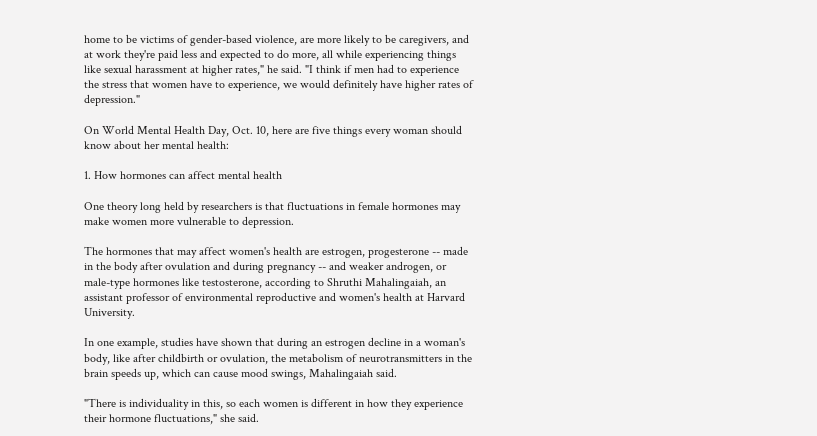home to be victims of gender-based violence, are more likely to be caregivers, and at work they're paid less and expected to do more, all while experiencing things like sexual harassment at higher rates," he said. "I think if men had to experience the stress that women have to experience, we would definitely have higher rates of depression."

On World Mental Health Day, Oct. 10, here are five things every woman should know about her mental health:

1. How hormones can affect mental health

One theory long held by researchers is that fluctuations in female hormones may make women more vulnerable to depression.

The hormones that may affect women's health are estrogen, progesterone -- made in the body after ovulation and during pregnancy -- and weaker androgen, or male-type hormones like testosterone, according to Shruthi Mahalingaiah, an assistant professor of environmental reproductive and women's health at Harvard University.

In one example, studies have shown that during an estrogen decline in a woman's body, like after childbirth or ovulation, the metabolism of neurotransmitters in the brain speeds up, which can cause mood swings, Mahalingaiah said.

"There is individuality in this, so each women is different in how they experience their hormone fluctuations," she said.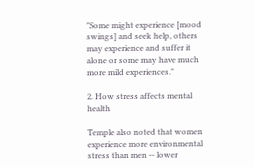"Some might experience [mood swings] and seek help, others may experience and suffer it alone or some may have much more mild experiences."

2. How stress affects mental health

Temple also noted that women experience more environmental stress than men -- lower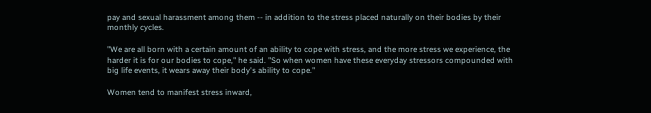pay and sexual harassment among them -- in addition to the stress placed naturally on their bodies by their monthly cycles.

"We are all born with a certain amount of an ability to cope with stress, and the more stress we experience, the harder it is for our bodies to cope," he said. "So when women have these everyday stressors compounded with big life events, it wears away their body's ability to cope."

Women tend to manifest stress inward,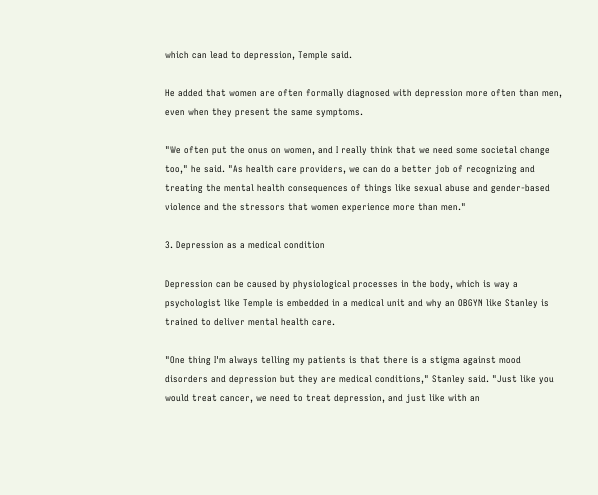which can lead to depression, Temple said.

He added that women are often formally diagnosed with depression more often than men, even when they present the same symptoms.

"We often put the onus on women, and I really think that we need some societal change too," he said. "As health care providers, we can do a better job of recognizing and treating the mental health consequences of things like sexual abuse and gender-based violence and the stressors that women experience more than men."

3. Depression as a medical condition

Depression can be caused by physiological processes in the body, which is way a psychologist like Temple is embedded in a medical unit and why an OBGYN like Stanley is trained to deliver mental health care.

"One thing I'm always telling my patients is that there is a stigma against mood disorders and depression but they are medical conditions," Stanley said. "Just like you would treat cancer, we need to treat depression, and just like with an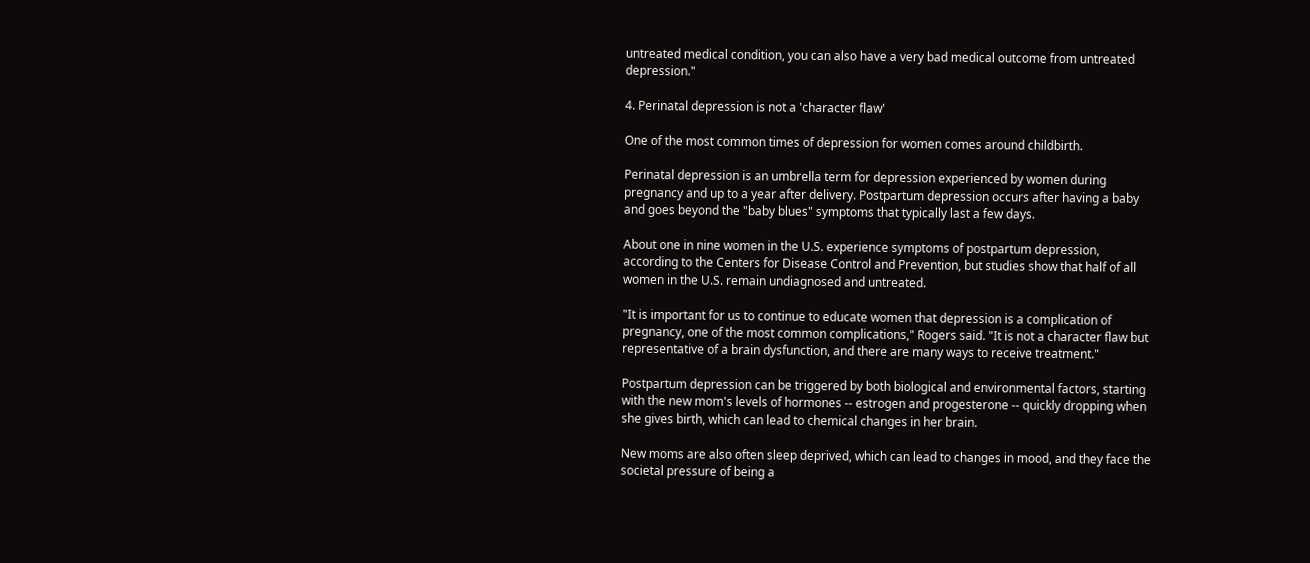untreated medical condition, you can also have a very bad medical outcome from untreated depression."

4. Perinatal depression is not a 'character flaw'

One of the most common times of depression for women comes around childbirth.

Perinatal depression is an umbrella term for depression experienced by women during pregnancy and up to a year after delivery. Postpartum depression occurs after having a baby and goes beyond the "baby blues" symptoms that typically last a few days.

About one in nine women in the U.S. experience symptoms of postpartum depression, according to the Centers for Disease Control and Prevention, but studies show that half of all women in the U.S. remain undiagnosed and untreated.

"It is important for us to continue to educate women that depression is a complication of pregnancy, one of the most common complications," Rogers said. "It is not a character flaw but representative of a brain dysfunction, and there are many ways to receive treatment."

Postpartum depression can be triggered by both biological and environmental factors, starting with the new mom's levels of hormones -- estrogen and progesterone -- quickly dropping when she gives birth, which can lead to chemical changes in her brain.

New moms are also often sleep deprived, which can lead to changes in mood, and they face the societal pressure of being a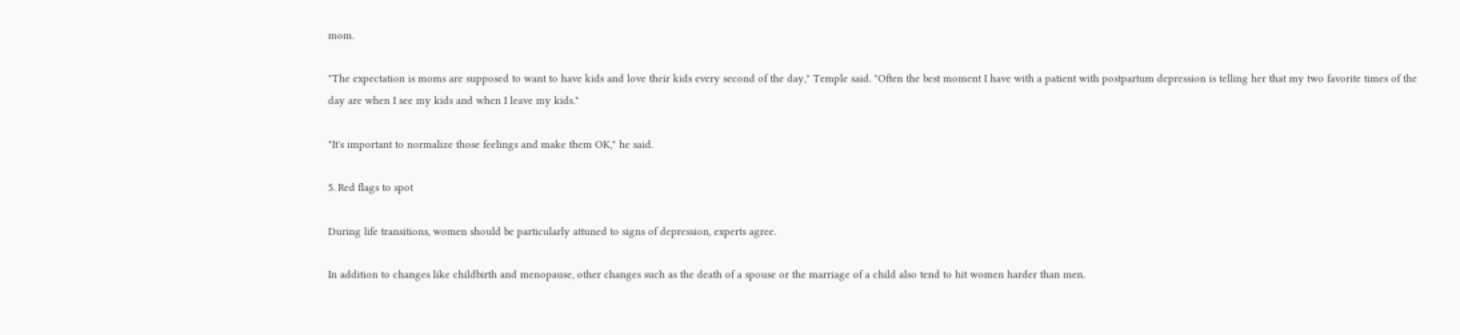mom.

"The expectation is moms are supposed to want to have kids and love their kids every second of the day," Temple said. "Often the best moment I have with a patient with postpartum depression is telling her that my two favorite times of the day are when I see my kids and when I leave my kids."

"It's important to normalize those feelings and make them OK," he said.

5. Red flags to spot

During life transitions, women should be particularly attuned to signs of depression, experts agree.

In addition to changes like childbirth and menopause, other changes such as the death of a spouse or the marriage of a child also tend to hit women harder than men.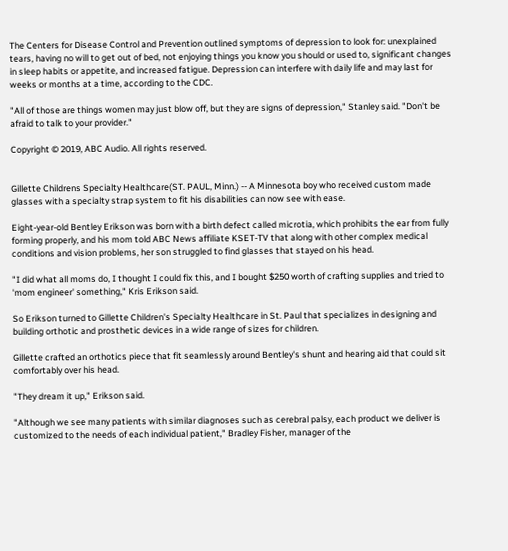The Centers for Disease Control and Prevention outlined symptoms of depression to look for: unexplained tears, having no will to get out of bed, not enjoying things you know you should or used to, significant changes in sleep habits or appetite, and increased fatigue. Depression can interfere with daily life and may last for weeks or months at a time, according to the CDC.

"All of those are things women may just blow off, but they are signs of depression," Stanley said. "Don't be afraid to talk to your provider."

Copyright © 2019, ABC Audio. All rights reserved.


Gillette Childrens Specialty Healthcare(ST. PAUL, Minn.) -- A Minnesota boy who received custom made glasses with a specialty strap system to fit his disabilities can now see with ease.

Eight-year-old Bentley Erikson was born with a birth defect called microtia, which prohibits the ear from fully forming properly, and his mom told ABC News affiliate KSET-TV that along with other complex medical conditions and vision problems, her son struggled to find glasses that stayed on his head.

"I did what all moms do, I thought I could fix this, and I bought $250 worth of crafting supplies and tried to 'mom engineer' something," Kris Erikson said.

So Erikson turned to Gillette Children's Specialty Healthcare in St. Paul that specializes in designing and building orthotic and prosthetic devices in a wide range of sizes for children.

Gillette crafted an orthotics piece that fit seamlessly around Bentley's shunt and hearing aid that could sit comfortably over his head.

"They dream it up," Erikson said.

"Although we see many patients with similar diagnoses such as cerebral palsy, each product we deliver is customized to the needs of each individual patient," Bradley Fisher, manager of the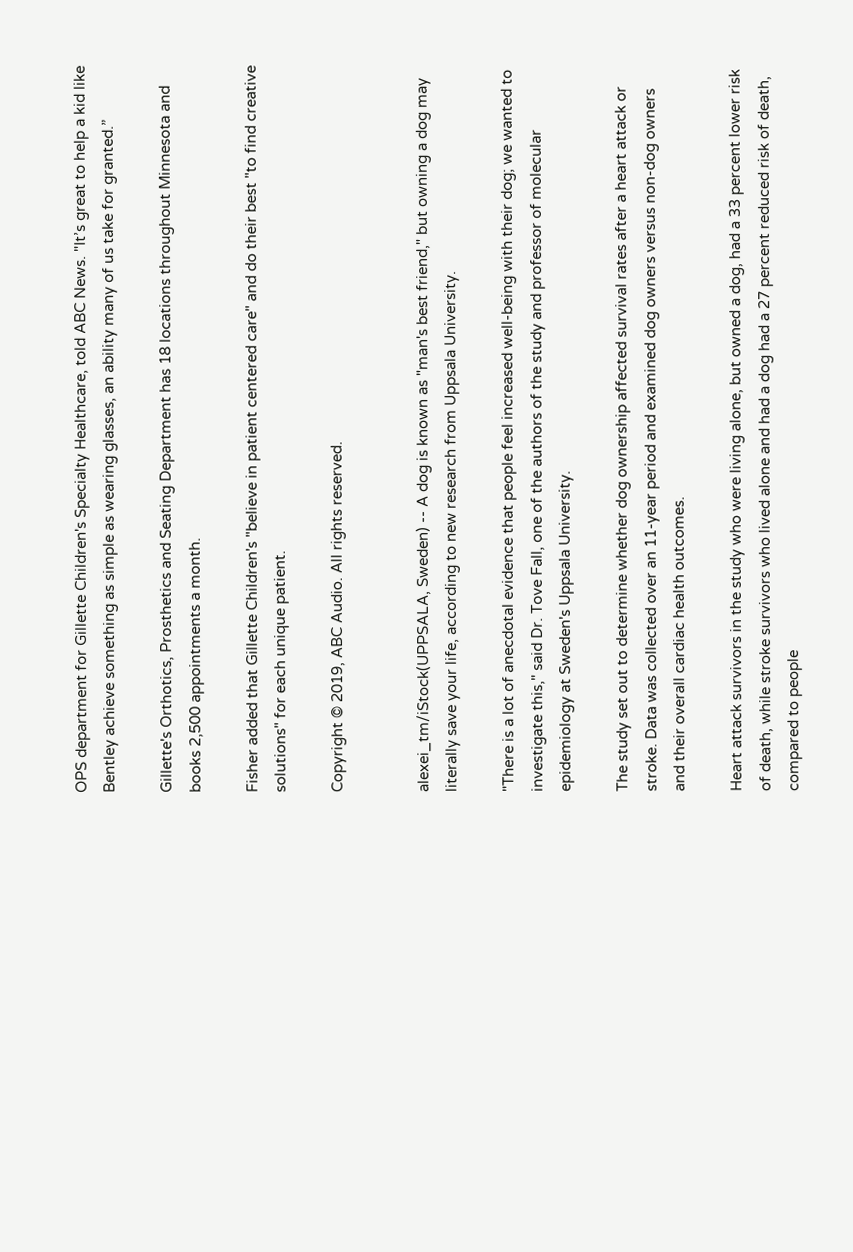OPS department for Gillette Children's Specialty Healthcare, told ABC News. "It’s great to help a kid like Bentley achieve something as simple as wearing glasses, an ability many of us take for granted.”

Gillette's Orthotics, Prosthetics and Seating Department has 18 locations throughout Minnesota and books 2,500 appointments a month.

Fisher added that Gillette Children's "believe in patient centered care" and do their best "to find creative solutions" for each unique patient.

Copyright © 2019, ABC Audio. All rights reserved.


alexei_tm/iStock(UPPSALA, Sweden) -- A dog is known as "man's best friend," but owning a dog may literally save your life, according to new research from Uppsala University.

"There is a lot of anecdotal evidence that people feel increased well-being with their dog; we wanted to investigate this," said Dr. Tove Fall, one of the authors of the study and professor of molecular epidemiology at Sweden's Uppsala University.

The study set out to determine whether dog ownership affected survival rates after a heart attack or stroke. Data was collected over an 11-year period and examined dog owners versus non-dog owners and their overall cardiac health outcomes.

Heart attack survivors in the study who were living alone, but owned a dog, had a 33 percent lower risk of death, while stroke survivors who lived alone and had a dog had a 27 percent reduced risk of death, compared to people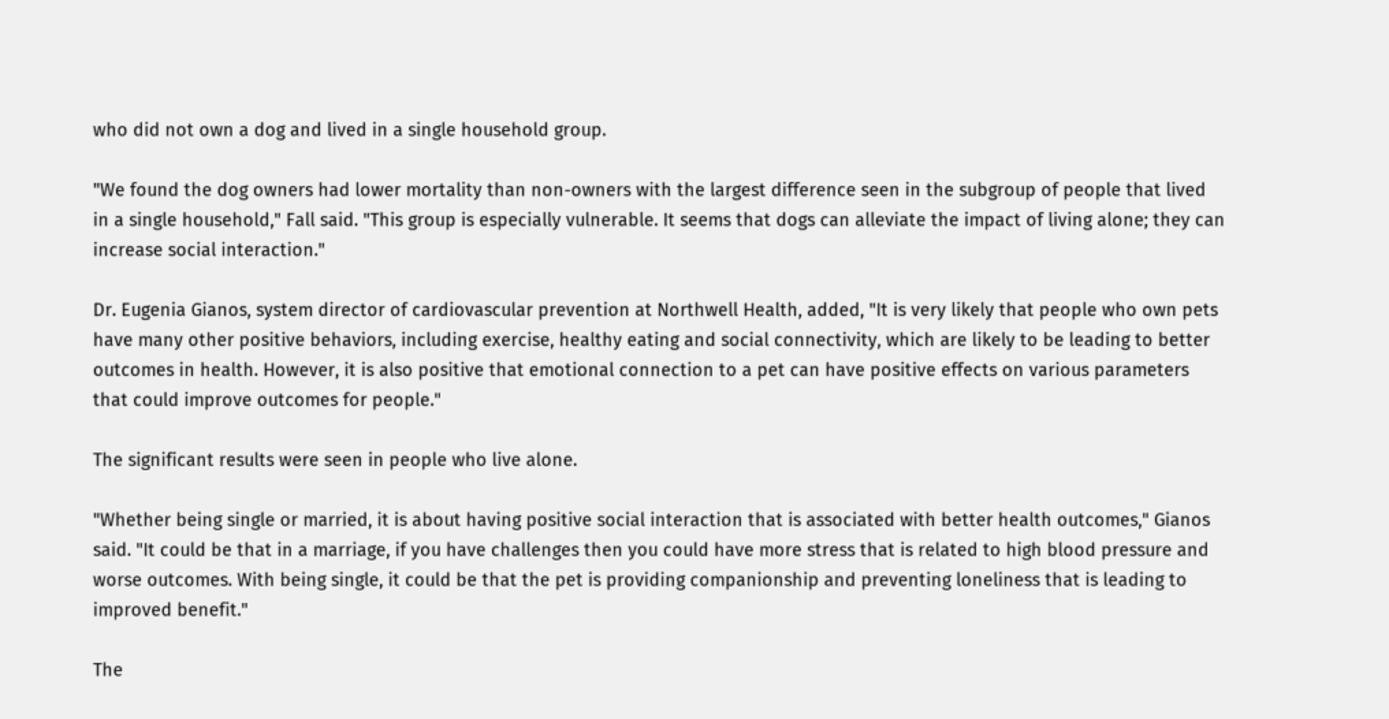who did not own a dog and lived in a single household group.

"We found the dog owners had lower mortality than non-owners with the largest difference seen in the subgroup of people that lived in a single household," Fall said. "This group is especially vulnerable. It seems that dogs can alleviate the impact of living alone; they can increase social interaction."

Dr. Eugenia Gianos, system director of cardiovascular prevention at Northwell Health, added, "It is very likely that people who own pets have many other positive behaviors, including exercise, healthy eating and social connectivity, which are likely to be leading to better outcomes in health. However, it is also positive that emotional connection to a pet can have positive effects on various parameters that could improve outcomes for people."

The significant results were seen in people who live alone.

"Whether being single or married, it is about having positive social interaction that is associated with better health outcomes," Gianos said. "It could be that in a marriage, if you have challenges then you could have more stress that is related to high blood pressure and worse outcomes. With being single, it could be that the pet is providing companionship and preventing loneliness that is leading to improved benefit."

The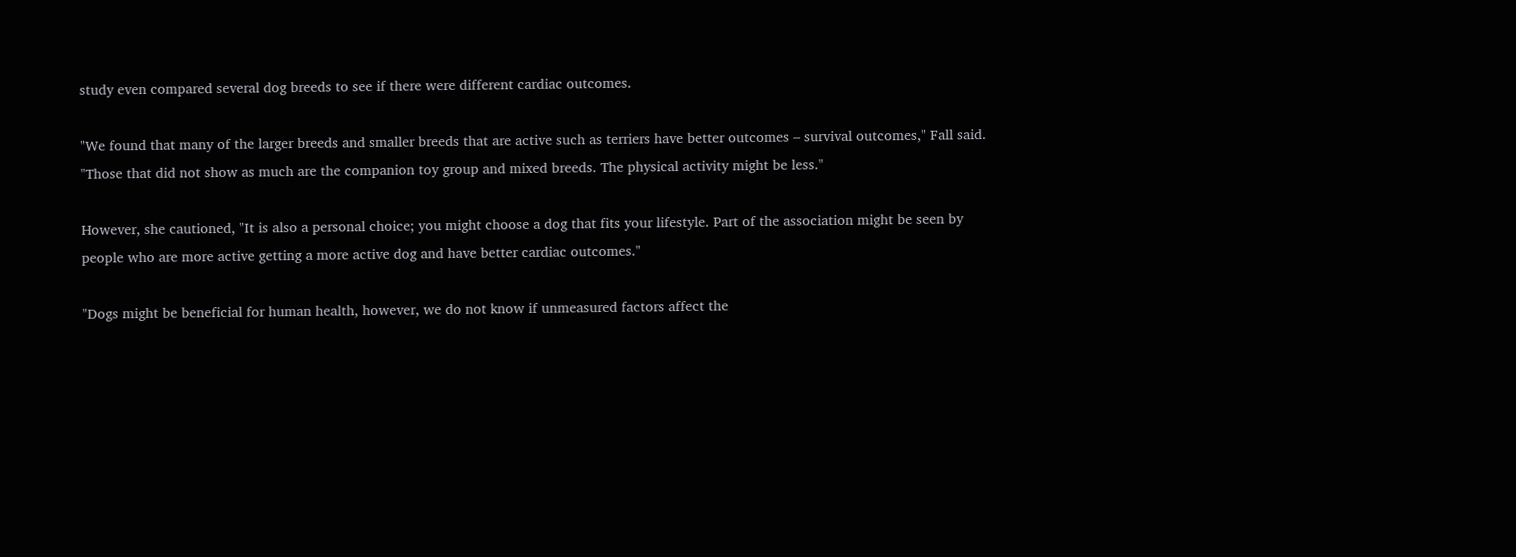study even compared several dog breeds to see if there were different cardiac outcomes.

"We found that many of the larger breeds and smaller breeds that are active such as terriers have better outcomes – survival outcomes," Fall said. "Those that did not show as much are the companion toy group and mixed breeds. The physical activity might be less."

However, she cautioned, "It is also a personal choice; you might choose a dog that fits your lifestyle. Part of the association might be seen by people who are more active getting a more active dog and have better cardiac outcomes."

"Dogs might be beneficial for human health, however, we do not know if unmeasured factors affect the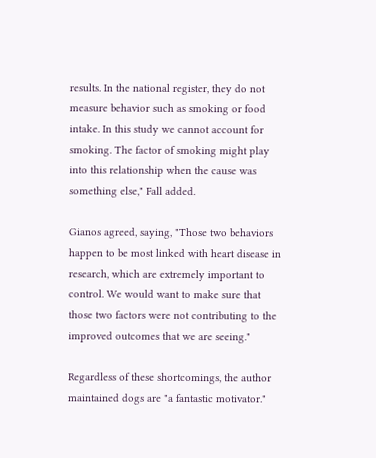results. In the national register, they do not measure behavior such as smoking or food intake. In this study we cannot account for smoking. The factor of smoking might play into this relationship when the cause was something else," Fall added.

Gianos agreed, saying, "Those two behaviors happen to be most linked with heart disease in research, which are extremely important to control. We would want to make sure that those two factors were not contributing to the improved outcomes that we are seeing."

Regardless of these shortcomings, the author maintained dogs are "a fantastic motivator."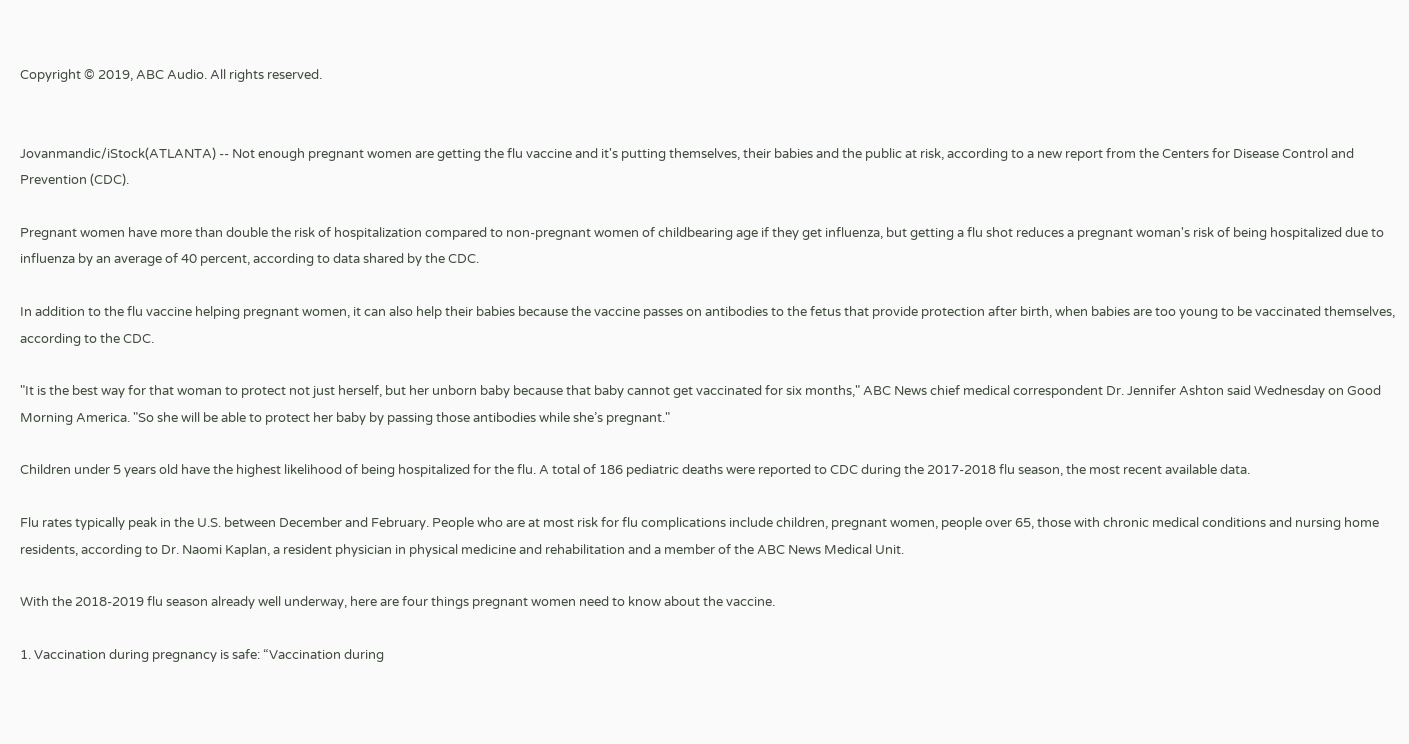Copyright © 2019, ABC Audio. All rights reserved.


Jovanmandic/iStock(ATLANTA) -- Not enough pregnant women are getting the flu vaccine and it's putting themselves, their babies and the public at risk, according to a new report from the Centers for Disease Control and Prevention (CDC).

Pregnant women have more than double the risk of hospitalization compared to non-pregnant women of childbearing age if they get influenza, but getting a flu shot reduces a pregnant woman's risk of being hospitalized due to influenza by an average of 40 percent, according to data shared by the CDC.

In addition to the flu vaccine helping pregnant women, it can also help their babies because the vaccine passes on antibodies to the fetus that provide protection after birth, when babies are too young to be vaccinated themselves, according to the CDC.

"It is the best way for that woman to protect not just herself, but her unborn baby because that baby cannot get vaccinated for six months," ABC News chief medical correspondent Dr. Jennifer Ashton said Wednesday on Good Morning America. "So she will be able to protect her baby by passing those antibodies while she’s pregnant."

Children under 5 years old have the highest likelihood of being hospitalized for the flu. A total of 186 pediatric deaths were reported to CDC during the 2017-2018 flu season, the most recent available data.

Flu rates typically peak in the U.S. between December and February. People who are at most risk for flu complications include children, pregnant women, people over 65, those with chronic medical conditions and nursing home residents, according to Dr. Naomi Kaplan, a resident physician in physical medicine and rehabilitation and a member of the ABC News Medical Unit.

With the 2018-2019 flu season already well underway, here are four things pregnant women need to know about the vaccine.

1. Vaccination during pregnancy is safe: “Vaccination during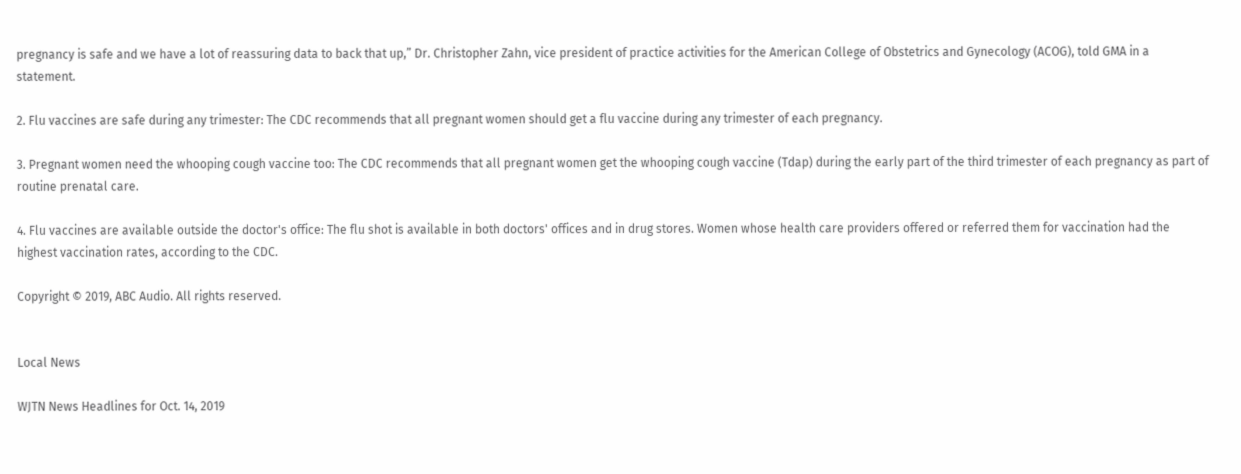pregnancy is safe and we have a lot of reassuring data to back that up,” Dr. Christopher Zahn, vice president of practice activities for the American College of Obstetrics and Gynecology (ACOG), told GMA in a statement.

2. Flu vaccines are safe during any trimester: The CDC recommends that all pregnant women should get a flu vaccine during any trimester of each pregnancy.

3. Pregnant women need the whooping cough vaccine too: The CDC recommends that all pregnant women get the whooping cough vaccine (Tdap) during the early part of the third trimester of each pregnancy as part of routine prenatal care.

4. Flu vaccines are available outside the doctor's office: The flu shot is available in both doctors' offices and in drug stores. Women whose health care providers offered or referred them for vaccination had the highest vaccination rates, according to the CDC.

Copyright © 2019, ABC Audio. All rights reserved.


Local News

WJTN News Headlines for Oct. 14, 2019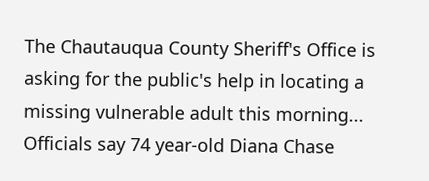The Chautauqua County Sheriff's Office is asking for the public's help in locating a missing vulnerable adult this morning...   Officials say 74 year-old Diana Chase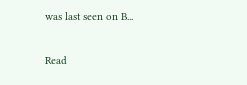was last seen on B...

Read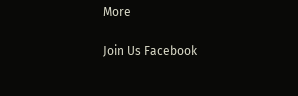More

Join Us Facebook